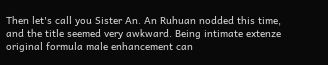Then let's call you Sister An. An Ruhuan nodded this time, and the title seemed very awkward. Being intimate extenze original formula male enhancement can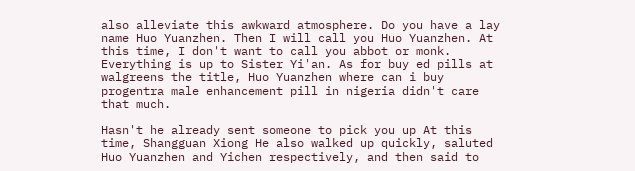also alleviate this awkward atmosphere. Do you have a lay name Huo Yuanzhen. Then I will call you Huo Yuanzhen. At this time, I don't want to call you abbot or monk. Everything is up to Sister Yi'an. As for buy ed pills at walgreens the title, Huo Yuanzhen where can i buy progentra male enhancement pill in nigeria didn't care that much.

Hasn't he already sent someone to pick you up At this time, Shangguan Xiong He also walked up quickly, saluted Huo Yuanzhen and Yichen respectively, and then said to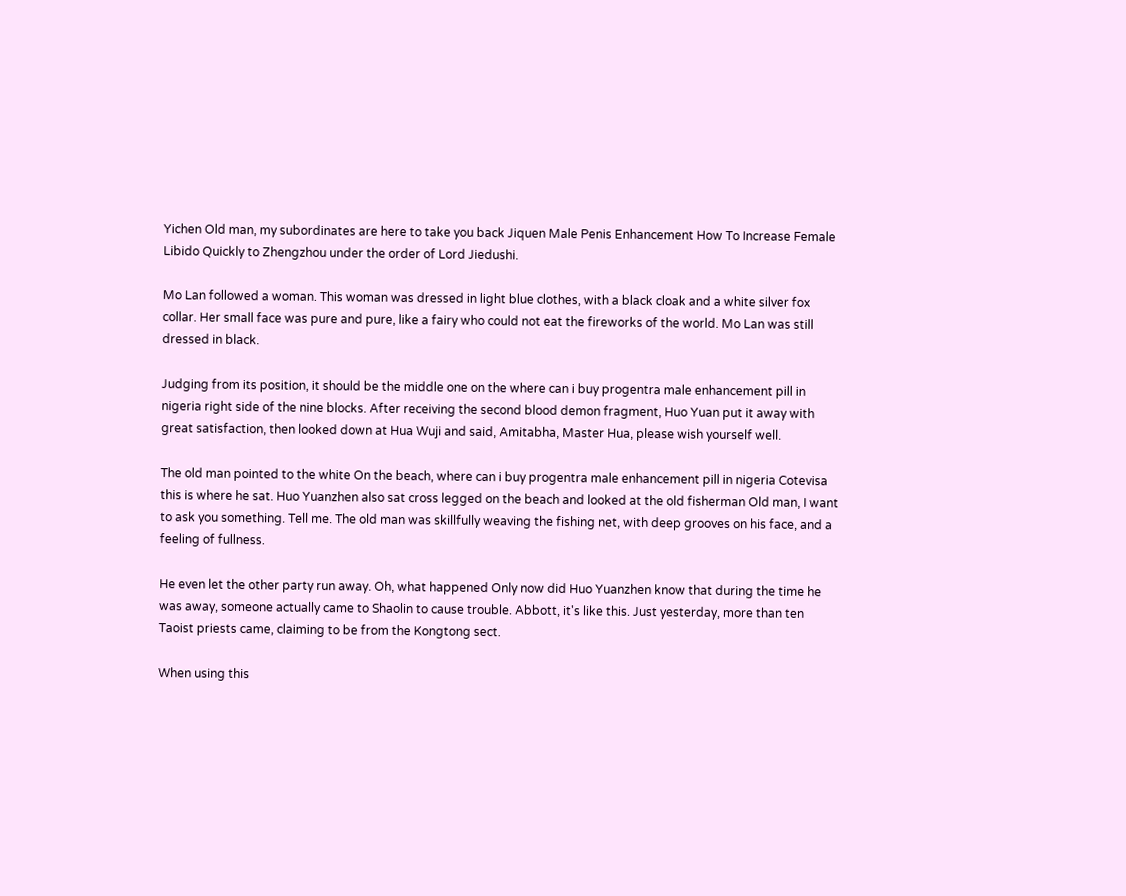Yichen Old man, my subordinates are here to take you back Jiquen Male Penis Enhancement How To Increase Female Libido Quickly to Zhengzhou under the order of Lord Jiedushi.

Mo Lan followed a woman. This woman was dressed in light blue clothes, with a black cloak and a white silver fox collar. Her small face was pure and pure, like a fairy who could not eat the fireworks of the world. Mo Lan was still dressed in black.

Judging from its position, it should be the middle one on the where can i buy progentra male enhancement pill in nigeria right side of the nine blocks. After receiving the second blood demon fragment, Huo Yuan put it away with great satisfaction, then looked down at Hua Wuji and said, Amitabha, Master Hua, please wish yourself well.

The old man pointed to the white On the beach, where can i buy progentra male enhancement pill in nigeria Cotevisa this is where he sat. Huo Yuanzhen also sat cross legged on the beach and looked at the old fisherman Old man, I want to ask you something. Tell me. The old man was skillfully weaving the fishing net, with deep grooves on his face, and a feeling of fullness.

He even let the other party run away. Oh, what happened Only now did Huo Yuanzhen know that during the time he was away, someone actually came to Shaolin to cause trouble. Abbott, it's like this. Just yesterday, more than ten Taoist priests came, claiming to be from the Kongtong sect.

When using this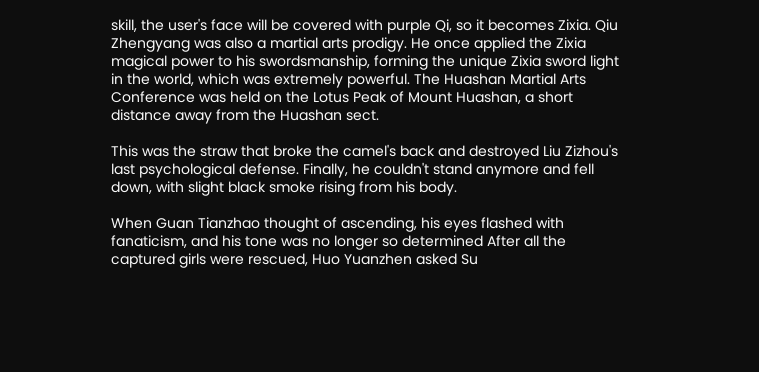skill, the user's face will be covered with purple Qi, so it becomes Zixia. Qiu Zhengyang was also a martial arts prodigy. He once applied the Zixia magical power to his swordsmanship, forming the unique Zixia sword light in the world, which was extremely powerful. The Huashan Martial Arts Conference was held on the Lotus Peak of Mount Huashan, a short distance away from the Huashan sect.

This was the straw that broke the camel's back and destroyed Liu Zizhou's last psychological defense. Finally, he couldn't stand anymore and fell down, with slight black smoke rising from his body.

When Guan Tianzhao thought of ascending, his eyes flashed with fanaticism, and his tone was no longer so determined After all the captured girls were rescued, Huo Yuanzhen asked Su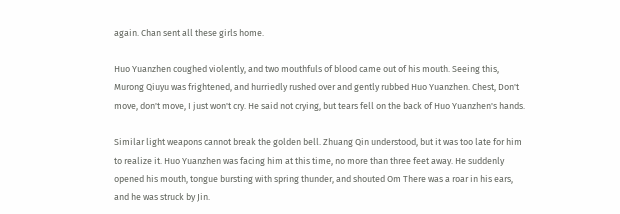again. Chan sent all these girls home.

Huo Yuanzhen coughed violently, and two mouthfuls of blood came out of his mouth. Seeing this, Murong Qiuyu was frightened, and hurriedly rushed over and gently rubbed Huo Yuanzhen. Chest, Don't move, don't move, I just won't cry. He said not crying, but tears fell on the back of Huo Yuanzhen's hands.

Similar light weapons cannot break the golden bell. Zhuang Qin understood, but it was too late for him to realize it. Huo Yuanzhen was facing him at this time, no more than three feet away. He suddenly opened his mouth, tongue bursting with spring thunder, and shouted Om There was a roar in his ears, and he was struck by Jin.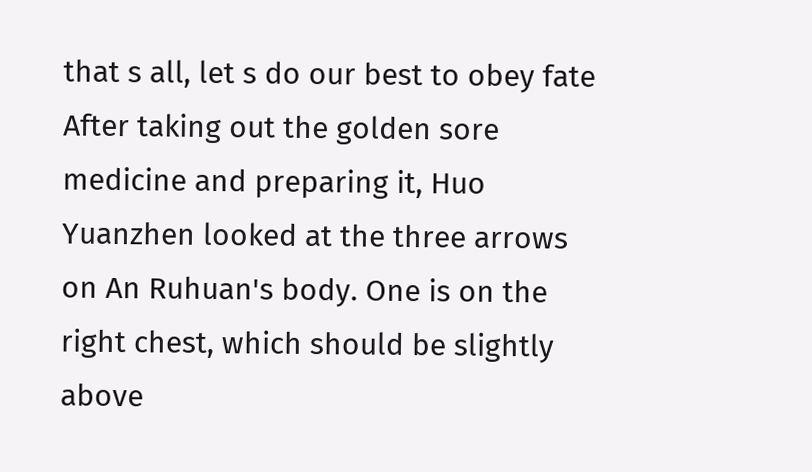that s all, let s do our best to obey fate After taking out the golden sore medicine and preparing it, Huo Yuanzhen looked at the three arrows on An Ruhuan's body. One is on the right chest, which should be slightly above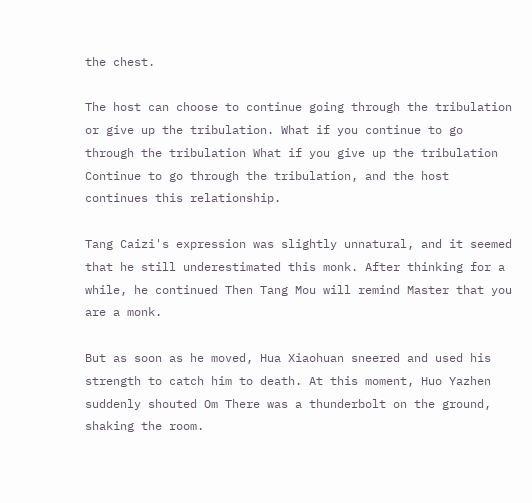the chest.

The host can choose to continue going through the tribulation or give up the tribulation. What if you continue to go through the tribulation What if you give up the tribulation Continue to go through the tribulation, and the host continues this relationship.

Tang Caizi's expression was slightly unnatural, and it seemed that he still underestimated this monk. After thinking for a while, he continued Then Tang Mou will remind Master that you are a monk.

But as soon as he moved, Hua Xiaohuan sneered and used his strength to catch him to death. At this moment, Huo Yazhen suddenly shouted Om There was a thunderbolt on the ground, shaking the room.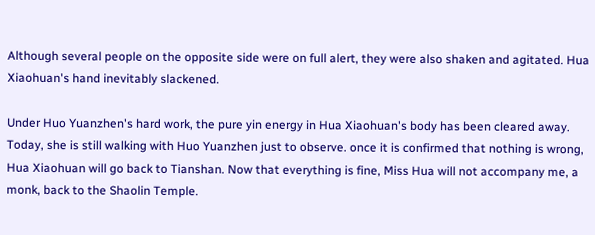Although several people on the opposite side were on full alert, they were also shaken and agitated. Hua Xiaohuan's hand inevitably slackened.

Under Huo Yuanzhen's hard work, the pure yin energy in Hua Xiaohuan's body has been cleared away. Today, she is still walking with Huo Yuanzhen just to observe. once it is confirmed that nothing is wrong, Hua Xiaohuan will go back to Tianshan. Now that everything is fine, Miss Hua will not accompany me, a monk, back to the Shaolin Temple.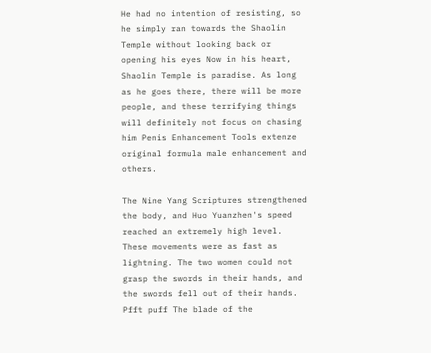He had no intention of resisting, so he simply ran towards the Shaolin Temple without looking back or opening his eyes Now in his heart, Shaolin Temple is paradise. As long as he goes there, there will be more people, and these terrifying things will definitely not focus on chasing him Penis Enhancement Tools extenze original formula male enhancement and others.

The Nine Yang Scriptures strengthened the body, and Huo Yuanzhen's speed reached an extremely high level. These movements were as fast as lightning. The two women could not grasp the swords in their hands, and the swords fell out of their hands. Pfft puff The blade of the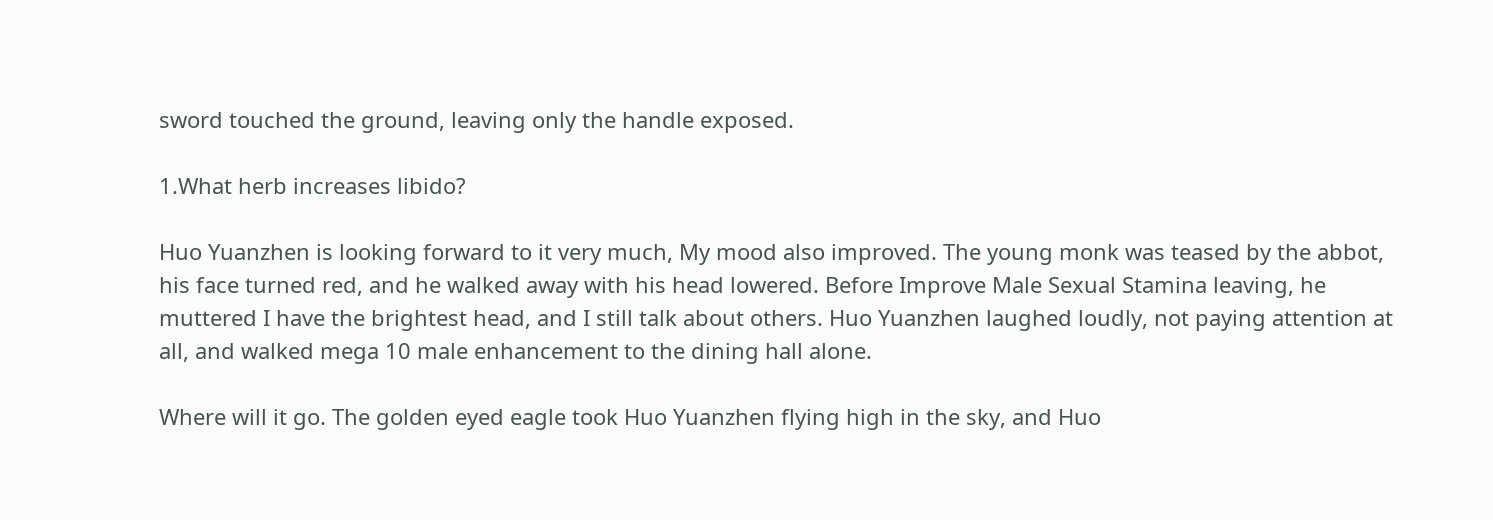sword touched the ground, leaving only the handle exposed.

1.What herb increases libido?

Huo Yuanzhen is looking forward to it very much, My mood also improved. The young monk was teased by the abbot, his face turned red, and he walked away with his head lowered. Before Improve Male Sexual Stamina leaving, he muttered I have the brightest head, and I still talk about others. Huo Yuanzhen laughed loudly, not paying attention at all, and walked mega 10 male enhancement to the dining hall alone.

Where will it go. The golden eyed eagle took Huo Yuanzhen flying high in the sky, and Huo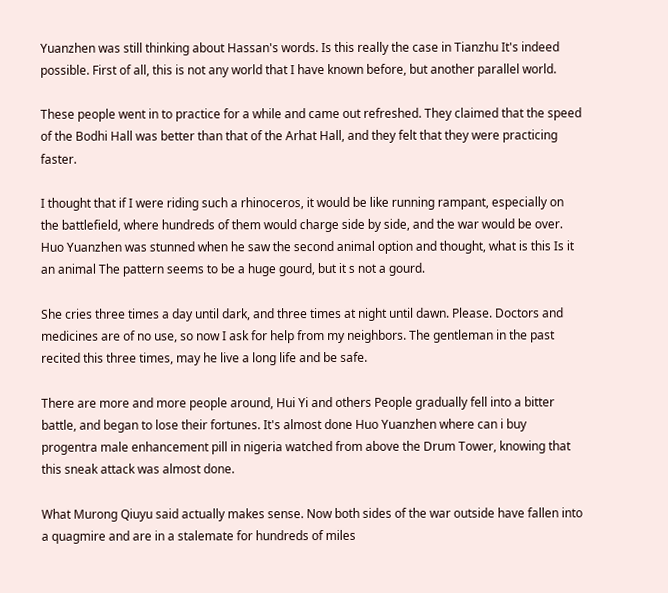Yuanzhen was still thinking about Hassan's words. Is this really the case in Tianzhu It's indeed possible. First of all, this is not any world that I have known before, but another parallel world.

These people went in to practice for a while and came out refreshed. They claimed that the speed of the Bodhi Hall was better than that of the Arhat Hall, and they felt that they were practicing faster.

I thought that if I were riding such a rhinoceros, it would be like running rampant, especially on the battlefield, where hundreds of them would charge side by side, and the war would be over. Huo Yuanzhen was stunned when he saw the second animal option and thought, what is this Is it an animal The pattern seems to be a huge gourd, but it s not a gourd.

She cries three times a day until dark, and three times at night until dawn. Please. Doctors and medicines are of no use, so now I ask for help from my neighbors. The gentleman in the past recited this three times, may he live a long life and be safe.

There are more and more people around, Hui Yi and others People gradually fell into a bitter battle, and began to lose their fortunes. It's almost done Huo Yuanzhen where can i buy progentra male enhancement pill in nigeria watched from above the Drum Tower, knowing that this sneak attack was almost done.

What Murong Qiuyu said actually makes sense. Now both sides of the war outside have fallen into a quagmire and are in a stalemate for hundreds of miles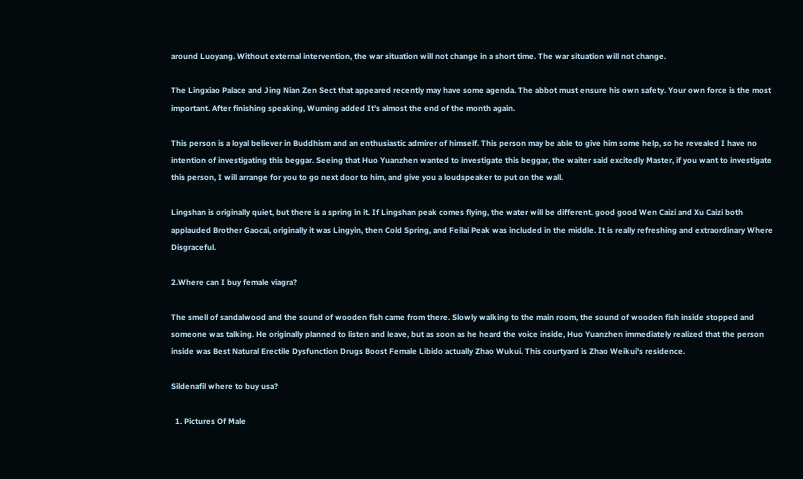around Luoyang. Without external intervention, the war situation will not change in a short time. The war situation will not change.

The Lingxiao Palace and Jing Nian Zen Sect that appeared recently may have some agenda. The abbot must ensure his own safety. Your own force is the most important. After finishing speaking, Wuming added It's almost the end of the month again.

This person is a loyal believer in Buddhism and an enthusiastic admirer of himself. This person may be able to give him some help, so he revealed I have no intention of investigating this beggar. Seeing that Huo Yuanzhen wanted to investigate this beggar, the waiter said excitedly Master, if you want to investigate this person, I will arrange for you to go next door to him, and give you a loudspeaker to put on the wall.

Lingshan is originally quiet, but there is a spring in it. If Lingshan peak comes flying, the water will be different. good good Wen Caizi and Xu Caizi both applauded Brother Gaocai, originally it was Lingyin, then Cold Spring, and Feilai Peak was included in the middle. It is really refreshing and extraordinary Where Disgraceful.

2.Where can I buy female viagra?

The smell of sandalwood and the sound of wooden fish came from there. Slowly walking to the main room, the sound of wooden fish inside stopped and someone was talking. He originally planned to listen and leave, but as soon as he heard the voice inside, Huo Yuanzhen immediately realized that the person inside was Best Natural Erectile Dysfunction Drugs Boost Female Libido actually Zhao Wukui. This courtyard is Zhao Weikui's residence.

Sildenafil where to buy usa?

  1. Pictures Of Male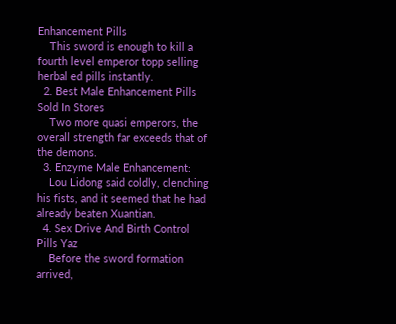Enhancement Pills
    This sword is enough to kill a fourth level emperor topp selling herbal ed pills instantly.
  2. Best Male Enhancement Pills Sold In Stores
    Two more quasi emperors, the overall strength far exceeds that of the demons.
  3. Enzyme Male Enhancement:
    Lou Lidong said coldly, clenching his fists, and it seemed that he had already beaten Xuantian.
  4. Sex Drive And Birth Control Pills Yaz
    Before the sword formation arrived,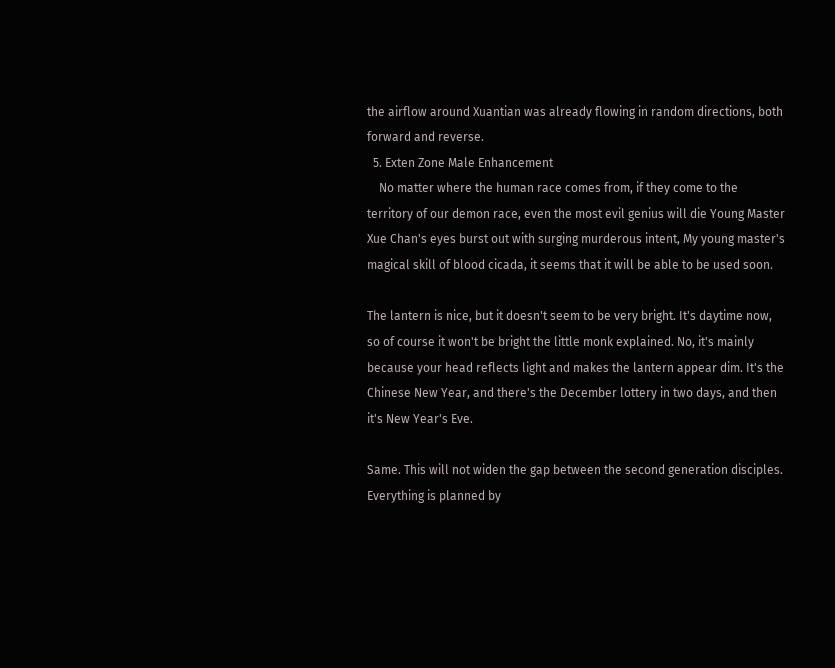the airflow around Xuantian was already flowing in random directions, both forward and reverse.
  5. Exten Zone Male Enhancement
    No matter where the human race comes from, if they come to the territory of our demon race, even the most evil genius will die Young Master Xue Chan's eyes burst out with surging murderous intent, My young master's magical skill of blood cicada, it seems that it will be able to be used soon.

The lantern is nice, but it doesn't seem to be very bright. It's daytime now, so of course it won't be bright the little monk explained. No, it's mainly because your head reflects light and makes the lantern appear dim. It's the Chinese New Year, and there's the December lottery in two days, and then it's New Year's Eve.

Same. This will not widen the gap between the second generation disciples. Everything is planned by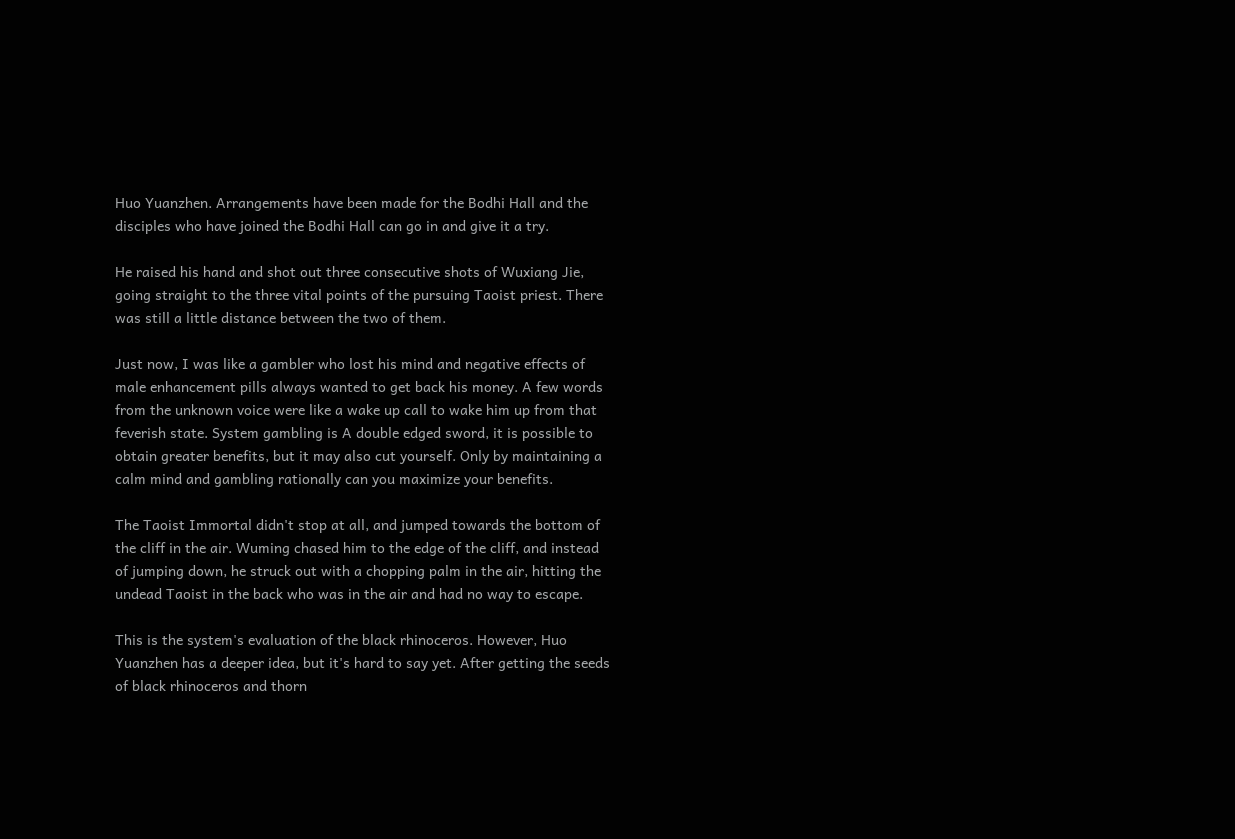Huo Yuanzhen. Arrangements have been made for the Bodhi Hall and the disciples who have joined the Bodhi Hall can go in and give it a try.

He raised his hand and shot out three consecutive shots of Wuxiang Jie, going straight to the three vital points of the pursuing Taoist priest. There was still a little distance between the two of them.

Just now, I was like a gambler who lost his mind and negative effects of male enhancement pills always wanted to get back his money. A few words from the unknown voice were like a wake up call to wake him up from that feverish state. System gambling is A double edged sword, it is possible to obtain greater benefits, but it may also cut yourself. Only by maintaining a calm mind and gambling rationally can you maximize your benefits.

The Taoist Immortal didn't stop at all, and jumped towards the bottom of the cliff in the air. Wuming chased him to the edge of the cliff, and instead of jumping down, he struck out with a chopping palm in the air, hitting the undead Taoist in the back who was in the air and had no way to escape.

This is the system's evaluation of the black rhinoceros. However, Huo Yuanzhen has a deeper idea, but it's hard to say yet. After getting the seeds of black rhinoceros and thorn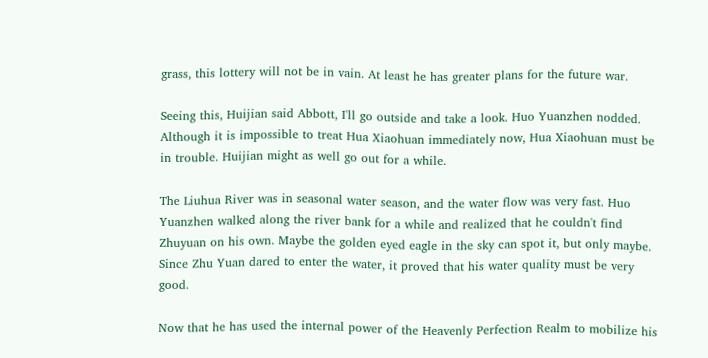grass, this lottery will not be in vain. At least he has greater plans for the future war.

Seeing this, Huijian said Abbott, I'll go outside and take a look. Huo Yuanzhen nodded. Although it is impossible to treat Hua Xiaohuan immediately now, Hua Xiaohuan must be in trouble. Huijian might as well go out for a while.

The Liuhua River was in seasonal water season, and the water flow was very fast. Huo Yuanzhen walked along the river bank for a while and realized that he couldn't find Zhuyuan on his own. Maybe the golden eyed eagle in the sky can spot it, but only maybe. Since Zhu Yuan dared to enter the water, it proved that his water quality must be very good.

Now that he has used the internal power of the Heavenly Perfection Realm to mobilize his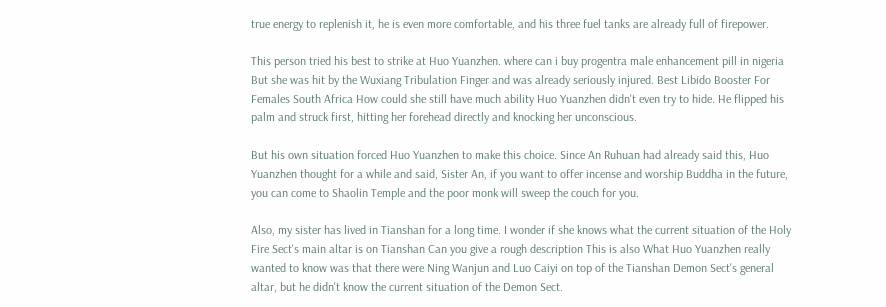true energy to replenish it, he is even more comfortable, and his three fuel tanks are already full of firepower.

This person tried his best to strike at Huo Yuanzhen. where can i buy progentra male enhancement pill in nigeria But she was hit by the Wuxiang Tribulation Finger and was already seriously injured. Best Libido Booster For Females South Africa How could she still have much ability Huo Yuanzhen didn't even try to hide. He flipped his palm and struck first, hitting her forehead directly and knocking her unconscious.

But his own situation forced Huo Yuanzhen to make this choice. Since An Ruhuan had already said this, Huo Yuanzhen thought for a while and said, Sister An, if you want to offer incense and worship Buddha in the future, you can come to Shaolin Temple and the poor monk will sweep the couch for you.

Also, my sister has lived in Tianshan for a long time. I wonder if she knows what the current situation of the Holy Fire Sect's main altar is on Tianshan Can you give a rough description This is also What Huo Yuanzhen really wanted to know was that there were Ning Wanjun and Luo Caiyi on top of the Tianshan Demon Sect's general altar, but he didn't know the current situation of the Demon Sect.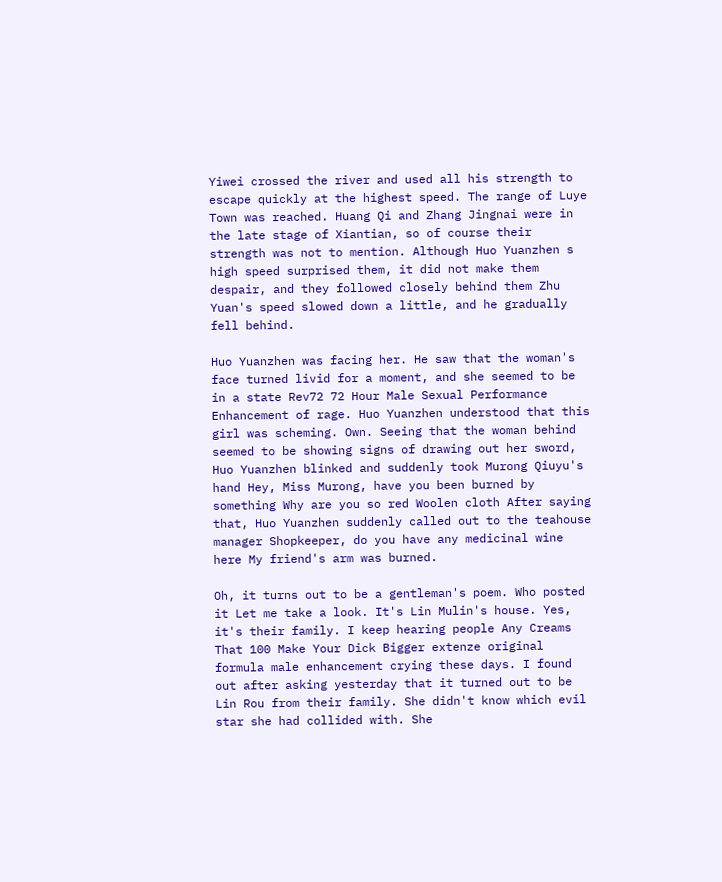Yiwei crossed the river and used all his strength to escape quickly at the highest speed. The range of Luye Town was reached. Huang Qi and Zhang Jingnai were in the late stage of Xiantian, so of course their strength was not to mention. Although Huo Yuanzhen s high speed surprised them, it did not make them despair, and they followed closely behind them Zhu Yuan's speed slowed down a little, and he gradually fell behind.

Huo Yuanzhen was facing her. He saw that the woman's face turned livid for a moment, and she seemed to be in a state Rev72 72 Hour Male Sexual Performance Enhancement of rage. Huo Yuanzhen understood that this girl was scheming. Own. Seeing that the woman behind seemed to be showing signs of drawing out her sword, Huo Yuanzhen blinked and suddenly took Murong Qiuyu's hand Hey, Miss Murong, have you been burned by something Why are you so red Woolen cloth After saying that, Huo Yuanzhen suddenly called out to the teahouse manager Shopkeeper, do you have any medicinal wine here My friend's arm was burned.

Oh, it turns out to be a gentleman's poem. Who posted it Let me take a look. It's Lin Mulin's house. Yes, it's their family. I keep hearing people Any Creams That 100 Make Your Dick Bigger extenze original formula male enhancement crying these days. I found out after asking yesterday that it turned out to be Lin Rou from their family. She didn't know which evil star she had collided with. She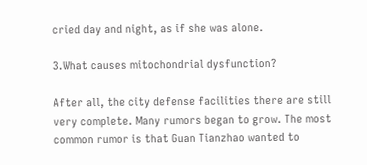cried day and night, as if she was alone.

3.What causes mitochondrial dysfunction?

After all, the city defense facilities there are still very complete. Many rumors began to grow. The most common rumor is that Guan Tianzhao wanted to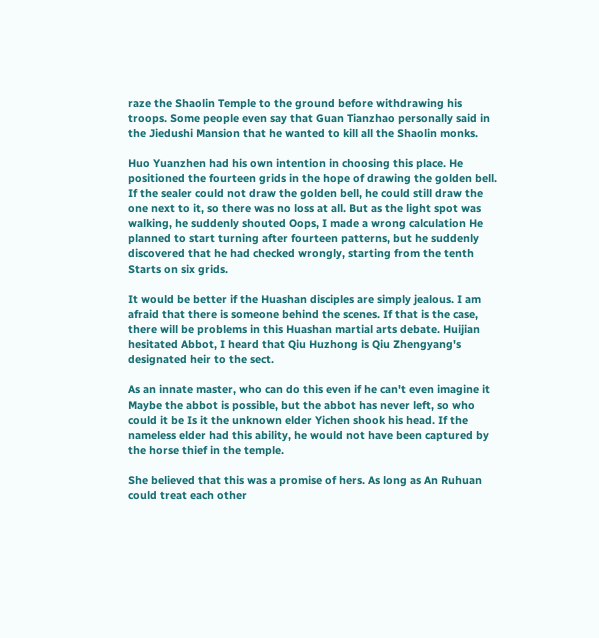raze the Shaolin Temple to the ground before withdrawing his troops. Some people even say that Guan Tianzhao personally said in the Jiedushi Mansion that he wanted to kill all the Shaolin monks.

Huo Yuanzhen had his own intention in choosing this place. He positioned the fourteen grids in the hope of drawing the golden bell. If the sealer could not draw the golden bell, he could still draw the one next to it, so there was no loss at all. But as the light spot was walking, he suddenly shouted Oops, I made a wrong calculation He planned to start turning after fourteen patterns, but he suddenly discovered that he had checked wrongly, starting from the tenth Starts on six grids.

It would be better if the Huashan disciples are simply jealous. I am afraid that there is someone behind the scenes. If that is the case, there will be problems in this Huashan martial arts debate. Huijian hesitated Abbot, I heard that Qiu Huzhong is Qiu Zhengyang's designated heir to the sect.

As an innate master, who can do this even if he can't even imagine it Maybe the abbot is possible, but the abbot has never left, so who could it be Is it the unknown elder Yichen shook his head. If the nameless elder had this ability, he would not have been captured by the horse thief in the temple.

She believed that this was a promise of hers. As long as An Ruhuan could treat each other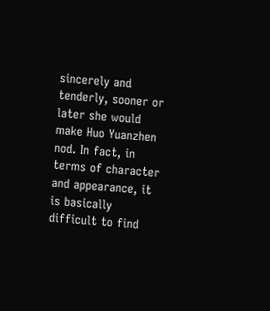sincerely and tenderly, sooner or later she would make Huo Yuanzhen nod. In fact, in terms of character and appearance, it is basically difficult to find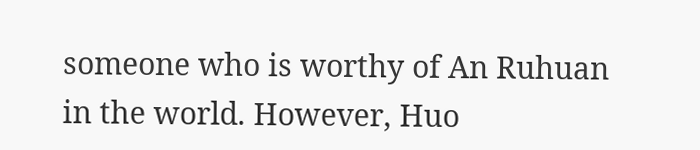someone who is worthy of An Ruhuan in the world. However, Huo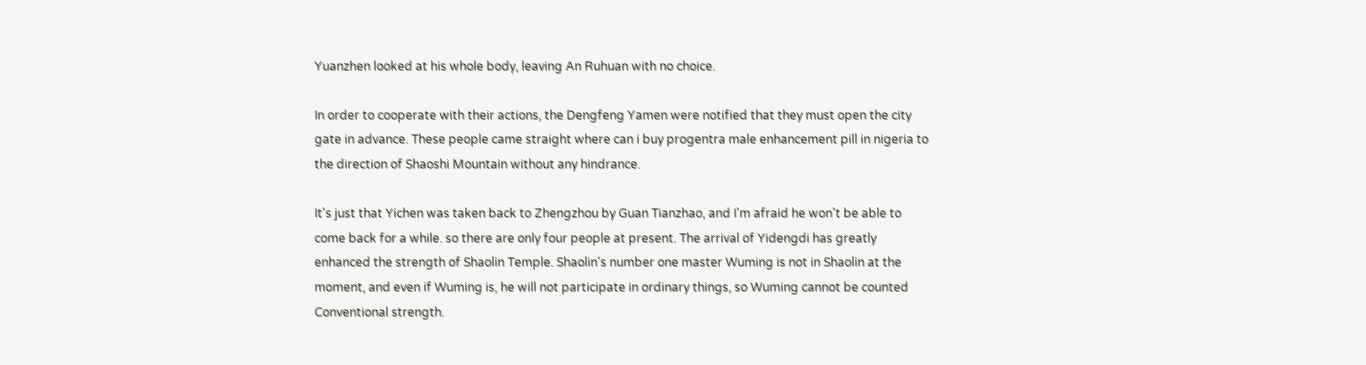Yuanzhen looked at his whole body, leaving An Ruhuan with no choice.

In order to cooperate with their actions, the Dengfeng Yamen were notified that they must open the city gate in advance. These people came straight where can i buy progentra male enhancement pill in nigeria to the direction of Shaoshi Mountain without any hindrance.

It's just that Yichen was taken back to Zhengzhou by Guan Tianzhao, and I'm afraid he won't be able to come back for a while. so there are only four people at present. The arrival of Yidengdi has greatly enhanced the strength of Shaolin Temple. Shaolin's number one master Wuming is not in Shaolin at the moment, and even if Wuming is, he will not participate in ordinary things, so Wuming cannot be counted Conventional strength.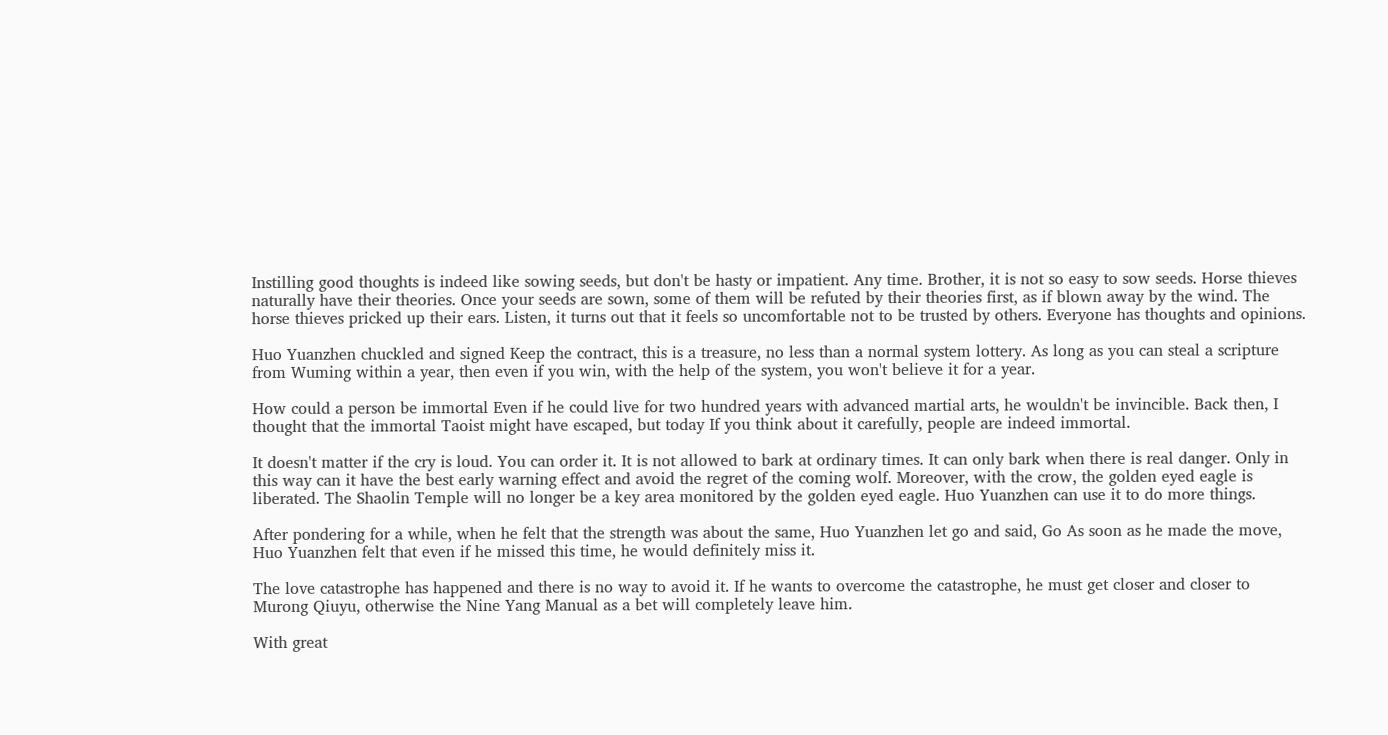Instilling good thoughts is indeed like sowing seeds, but don't be hasty or impatient. Any time. Brother, it is not so easy to sow seeds. Horse thieves naturally have their theories. Once your seeds are sown, some of them will be refuted by their theories first, as if blown away by the wind. The horse thieves pricked up their ears. Listen, it turns out that it feels so uncomfortable not to be trusted by others. Everyone has thoughts and opinions.

Huo Yuanzhen chuckled and signed Keep the contract, this is a treasure, no less than a normal system lottery. As long as you can steal a scripture from Wuming within a year, then even if you win, with the help of the system, you won't believe it for a year.

How could a person be immortal Even if he could live for two hundred years with advanced martial arts, he wouldn't be invincible. Back then, I thought that the immortal Taoist might have escaped, but today If you think about it carefully, people are indeed immortal.

It doesn't matter if the cry is loud. You can order it. It is not allowed to bark at ordinary times. It can only bark when there is real danger. Only in this way can it have the best early warning effect and avoid the regret of the coming wolf. Moreover, with the crow, the golden eyed eagle is liberated. The Shaolin Temple will no longer be a key area monitored by the golden eyed eagle. Huo Yuanzhen can use it to do more things.

After pondering for a while, when he felt that the strength was about the same, Huo Yuanzhen let go and said, Go As soon as he made the move, Huo Yuanzhen felt that even if he missed this time, he would definitely miss it.

The love catastrophe has happened and there is no way to avoid it. If he wants to overcome the catastrophe, he must get closer and closer to Murong Qiuyu, otherwise the Nine Yang Manual as a bet will completely leave him.

With great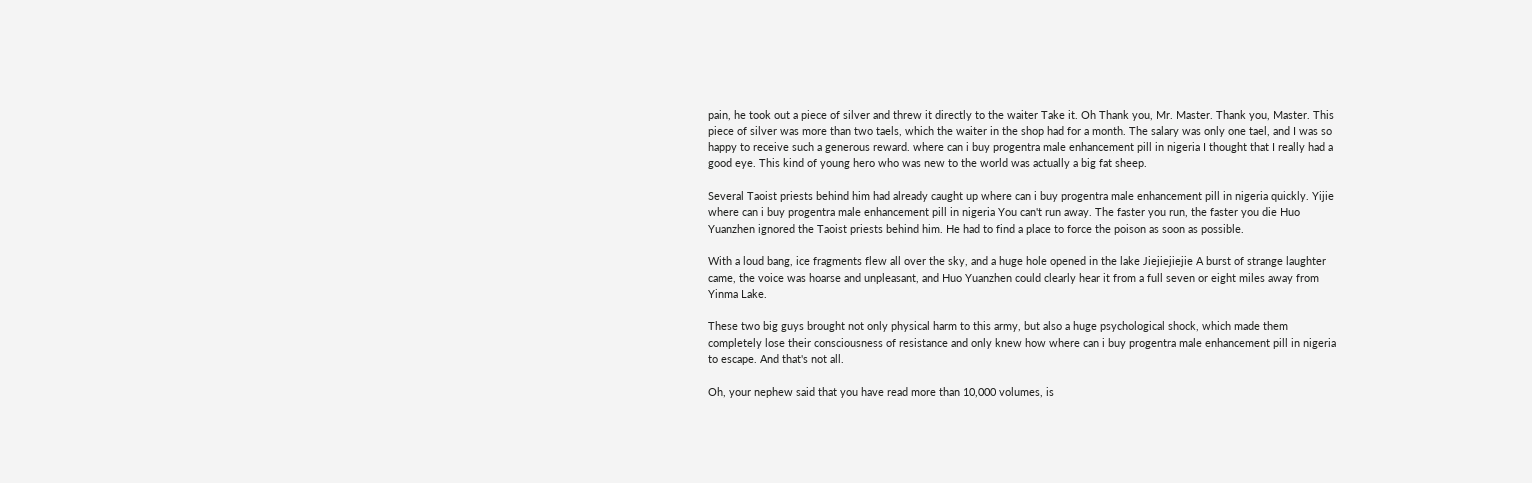pain, he took out a piece of silver and threw it directly to the waiter Take it. Oh Thank you, Mr. Master. Thank you, Master. This piece of silver was more than two taels, which the waiter in the shop had for a month. The salary was only one tael, and I was so happy to receive such a generous reward. where can i buy progentra male enhancement pill in nigeria I thought that I really had a good eye. This kind of young hero who was new to the world was actually a big fat sheep.

Several Taoist priests behind him had already caught up where can i buy progentra male enhancement pill in nigeria quickly. Yijie where can i buy progentra male enhancement pill in nigeria You can't run away. The faster you run, the faster you die Huo Yuanzhen ignored the Taoist priests behind him. He had to find a place to force the poison as soon as possible.

With a loud bang, ice fragments flew all over the sky, and a huge hole opened in the lake Jiejiejiejie A burst of strange laughter came, the voice was hoarse and unpleasant, and Huo Yuanzhen could clearly hear it from a full seven or eight miles away from Yinma Lake.

These two big guys brought not only physical harm to this army, but also a huge psychological shock, which made them completely lose their consciousness of resistance and only knew how where can i buy progentra male enhancement pill in nigeria to escape. And that's not all.

Oh, your nephew said that you have read more than 10,000 volumes, is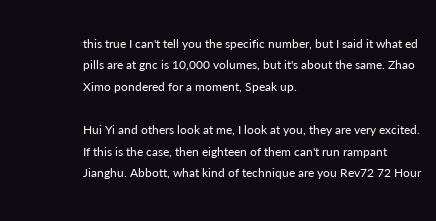this true I can't tell you the specific number, but I said it what ed pills are at gnc is 10,000 volumes, but it's about the same. Zhao Ximo pondered for a moment, Speak up.

Hui Yi and others look at me, I look at you, they are very excited. If this is the case, then eighteen of them can't run rampant Jianghu. Abbott, what kind of technique are you Rev72 72 Hour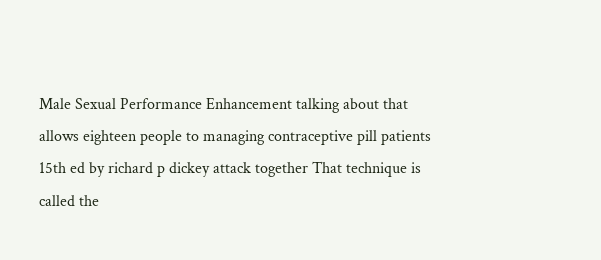Male Sexual Performance Enhancement talking about that allows eighteen people to managing contraceptive pill patients 15th ed by richard p dickey attack together That technique is called the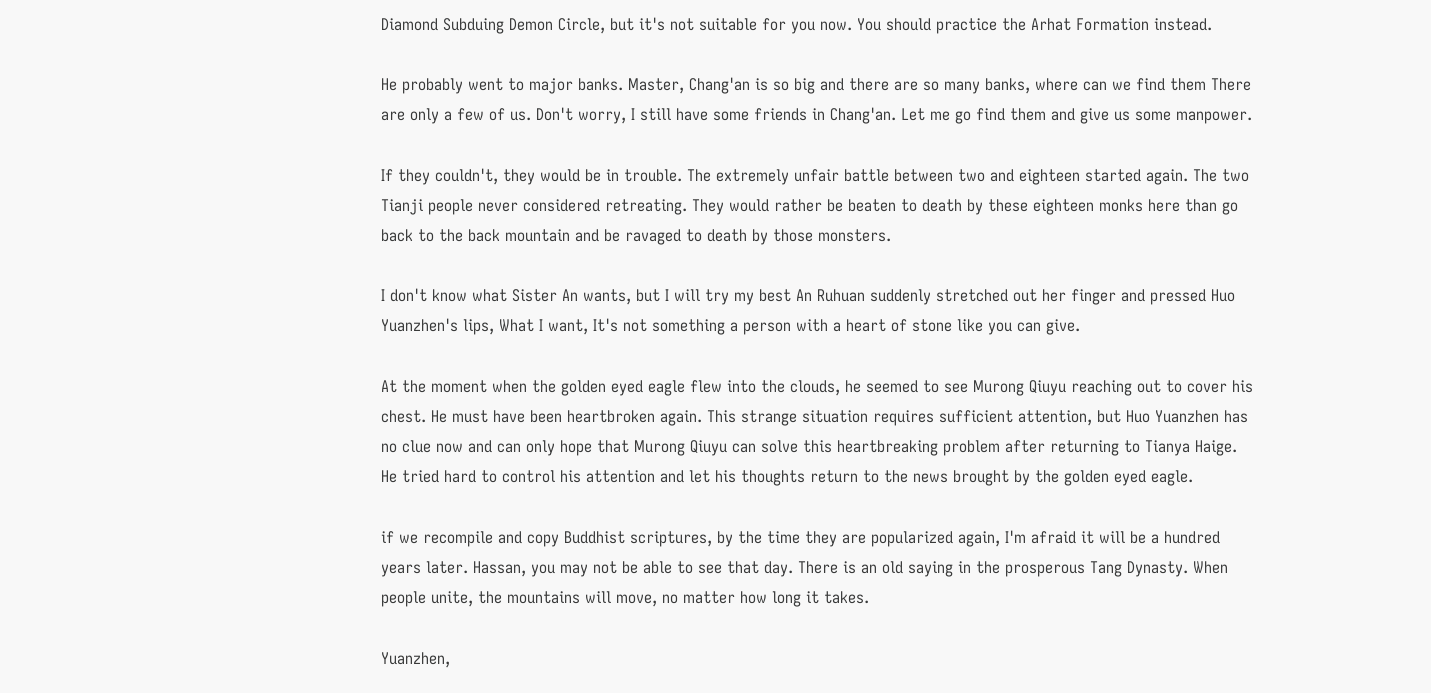Diamond Subduing Demon Circle, but it's not suitable for you now. You should practice the Arhat Formation instead.

He probably went to major banks. Master, Chang'an is so big and there are so many banks, where can we find them There are only a few of us. Don't worry, I still have some friends in Chang'an. Let me go find them and give us some manpower.

If they couldn't, they would be in trouble. The extremely unfair battle between two and eighteen started again. The two Tianji people never considered retreating. They would rather be beaten to death by these eighteen monks here than go back to the back mountain and be ravaged to death by those monsters.

I don't know what Sister An wants, but I will try my best An Ruhuan suddenly stretched out her finger and pressed Huo Yuanzhen's lips, What I want, It's not something a person with a heart of stone like you can give.

At the moment when the golden eyed eagle flew into the clouds, he seemed to see Murong Qiuyu reaching out to cover his chest. He must have been heartbroken again. This strange situation requires sufficient attention, but Huo Yuanzhen has no clue now and can only hope that Murong Qiuyu can solve this heartbreaking problem after returning to Tianya Haige. He tried hard to control his attention and let his thoughts return to the news brought by the golden eyed eagle.

if we recompile and copy Buddhist scriptures, by the time they are popularized again, I'm afraid it will be a hundred years later. Hassan, you may not be able to see that day. There is an old saying in the prosperous Tang Dynasty. When people unite, the mountains will move, no matter how long it takes.

Yuanzhen,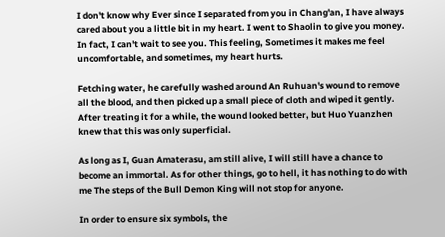I don't know why Ever since I separated from you in Chang'an, I have always cared about you a little bit in my heart. I went to Shaolin to give you money. In fact, I can't wait to see you. This feeling, Sometimes it makes me feel uncomfortable, and sometimes, my heart hurts.

Fetching water, he carefully washed around An Ruhuan's wound to remove all the blood, and then picked up a small piece of cloth and wiped it gently. After treating it for a while, the wound looked better, but Huo Yuanzhen knew that this was only superficial.

As long as I, Guan Amaterasu, am still alive, I will still have a chance to become an immortal. As for other things, go to hell, it has nothing to do with me The steps of the Bull Demon King will not stop for anyone.

In order to ensure six symbols, the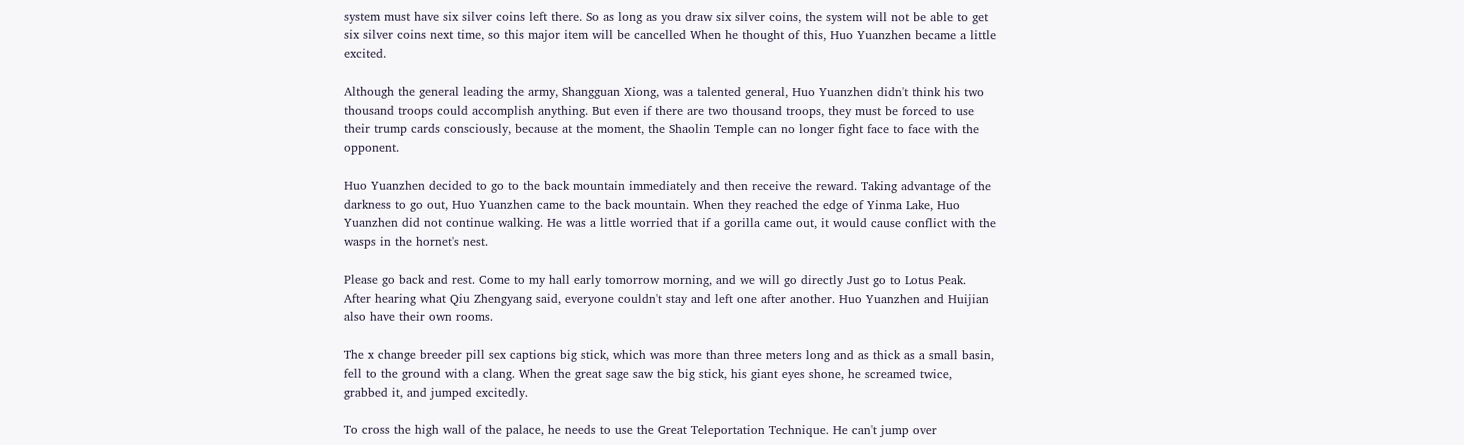system must have six silver coins left there. So as long as you draw six silver coins, the system will not be able to get six silver coins next time, so this major item will be cancelled When he thought of this, Huo Yuanzhen became a little excited.

Although the general leading the army, Shangguan Xiong, was a talented general, Huo Yuanzhen didn't think his two thousand troops could accomplish anything. But even if there are two thousand troops, they must be forced to use their trump cards consciously, because at the moment, the Shaolin Temple can no longer fight face to face with the opponent.

Huo Yuanzhen decided to go to the back mountain immediately and then receive the reward. Taking advantage of the darkness to go out, Huo Yuanzhen came to the back mountain. When they reached the edge of Yinma Lake, Huo Yuanzhen did not continue walking. He was a little worried that if a gorilla came out, it would cause conflict with the wasps in the hornet's nest.

Please go back and rest. Come to my hall early tomorrow morning, and we will go directly Just go to Lotus Peak. After hearing what Qiu Zhengyang said, everyone couldn't stay and left one after another. Huo Yuanzhen and Huijian also have their own rooms.

The x change breeder pill sex captions big stick, which was more than three meters long and as thick as a small basin, fell to the ground with a clang. When the great sage saw the big stick, his giant eyes shone, he screamed twice, grabbed it, and jumped excitedly.

To cross the high wall of the palace, he needs to use the Great Teleportation Technique. He can't jump over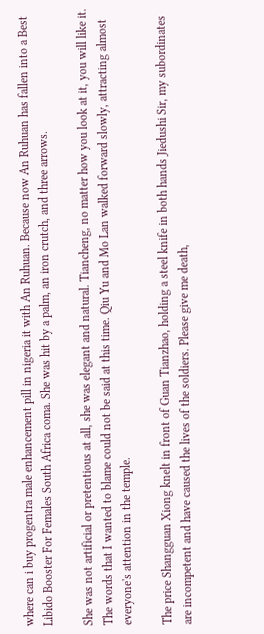where can i buy progentra male enhancement pill in nigeria it with An Ruhuan. Because now An Ruhuan has fallen into a Best Libido Booster For Females South Africa coma. She was hit by a palm, an iron crutch, and three arrows.

She was not artificial or pretentious at all, she was elegant and natural. Tiancheng, no matter how you look at it, you will like it. The words that I wanted to blame could not be said at this time. Qiu Yu and Mo Lan walked forward slowly, attracting almost everyone's attention in the temple.

The price Shangguan Xiong knelt in front of Guan Tianzhao, holding a steel knife in both hands Jiedushi Sir, my subordinates are incompetent and have caused the lives of the soldiers. Please give me death,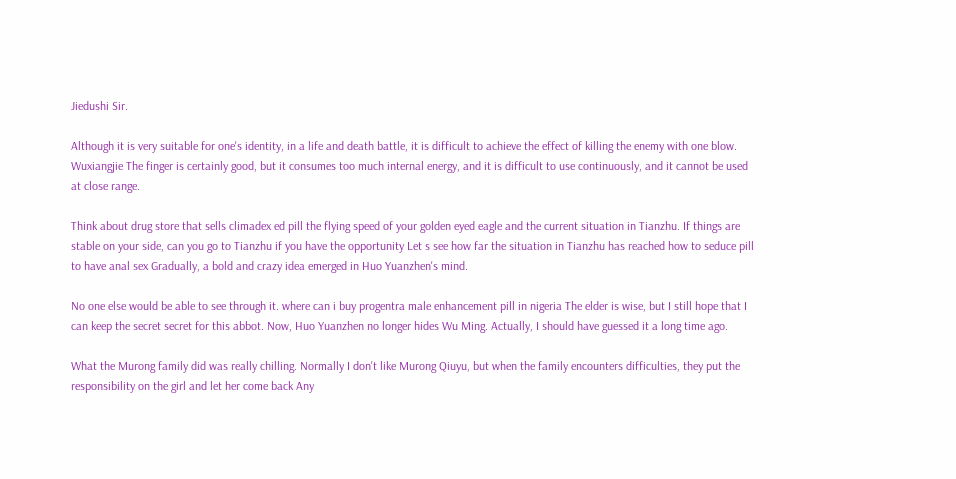Jiedushi Sir.

Although it is very suitable for one's identity, in a life and death battle, it is difficult to achieve the effect of killing the enemy with one blow. Wuxiangjie The finger is certainly good, but it consumes too much internal energy, and it is difficult to use continuously, and it cannot be used at close range.

Think about drug store that sells climadex ed pill the flying speed of your golden eyed eagle and the current situation in Tianzhu. If things are stable on your side, can you go to Tianzhu if you have the opportunity Let s see how far the situation in Tianzhu has reached how to seduce pill to have anal sex Gradually, a bold and crazy idea emerged in Huo Yuanzhen's mind.

No one else would be able to see through it. where can i buy progentra male enhancement pill in nigeria The elder is wise, but I still hope that I can keep the secret secret for this abbot. Now, Huo Yuanzhen no longer hides Wu Ming. Actually, I should have guessed it a long time ago.

What the Murong family did was really chilling. Normally I don't like Murong Qiuyu, but when the family encounters difficulties, they put the responsibility on the girl and let her come back Any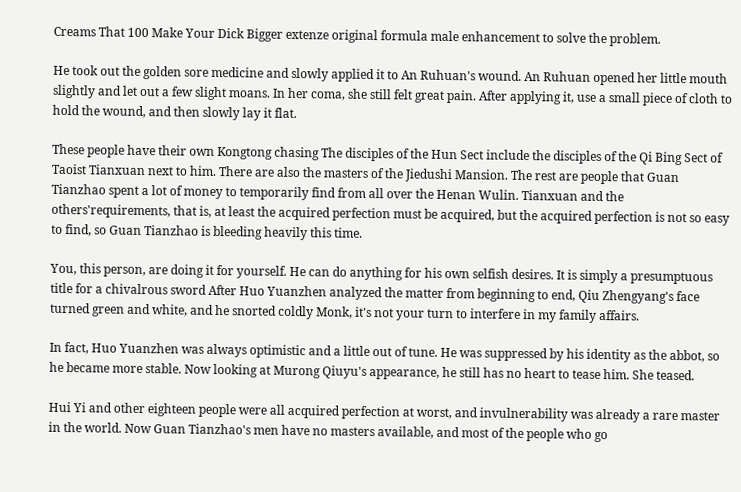Creams That 100 Make Your Dick Bigger extenze original formula male enhancement to solve the problem.

He took out the golden sore medicine and slowly applied it to An Ruhuan's wound. An Ruhuan opened her little mouth slightly and let out a few slight moans. In her coma, she still felt great pain. After applying it, use a small piece of cloth to hold the wound, and then slowly lay it flat.

These people have their own Kongtong chasing The disciples of the Hun Sect include the disciples of the Qi Bing Sect of Taoist Tianxuan next to him. There are also the masters of the Jiedushi Mansion. The rest are people that Guan Tianzhao spent a lot of money to temporarily find from all over the Henan Wulin. Tianxuan and the others'requirements, that is, at least the acquired perfection must be acquired, but the acquired perfection is not so easy to find, so Guan Tianzhao is bleeding heavily this time.

You, this person, are doing it for yourself. He can do anything for his own selfish desires. It is simply a presumptuous title for a chivalrous sword After Huo Yuanzhen analyzed the matter from beginning to end, Qiu Zhengyang's face turned green and white, and he snorted coldly Monk, it's not your turn to interfere in my family affairs.

In fact, Huo Yuanzhen was always optimistic and a little out of tune. He was suppressed by his identity as the abbot, so he became more stable. Now looking at Murong Qiuyu's appearance, he still has no heart to tease him. She teased.

Hui Yi and other eighteen people were all acquired perfection at worst, and invulnerability was already a rare master in the world. Now Guan Tianzhao's men have no masters available, and most of the people who go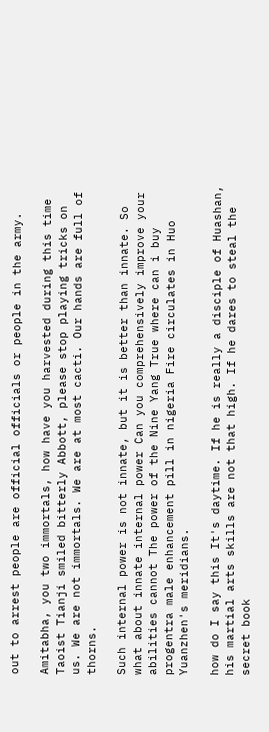out to arrest people are official officials or people in the army.

Amitabha, you two immortals, how have you harvested during this time Taoist Tianji smiled bitterly Abbott, please stop playing tricks on us. We are not immortals. We are at most cacti. Our hands are full of thorns.

Such internal power is not innate, but it is better than innate. So what about innate internal power Can you comprehensively improve your abilities cannot The power of the Nine Yang True where can i buy progentra male enhancement pill in nigeria Fire circulates in Huo Yuanzhen's meridians.

how do I say this It's daytime. If he is really a disciple of Huashan, his martial arts skills are not that high. If he dares to steal the secret book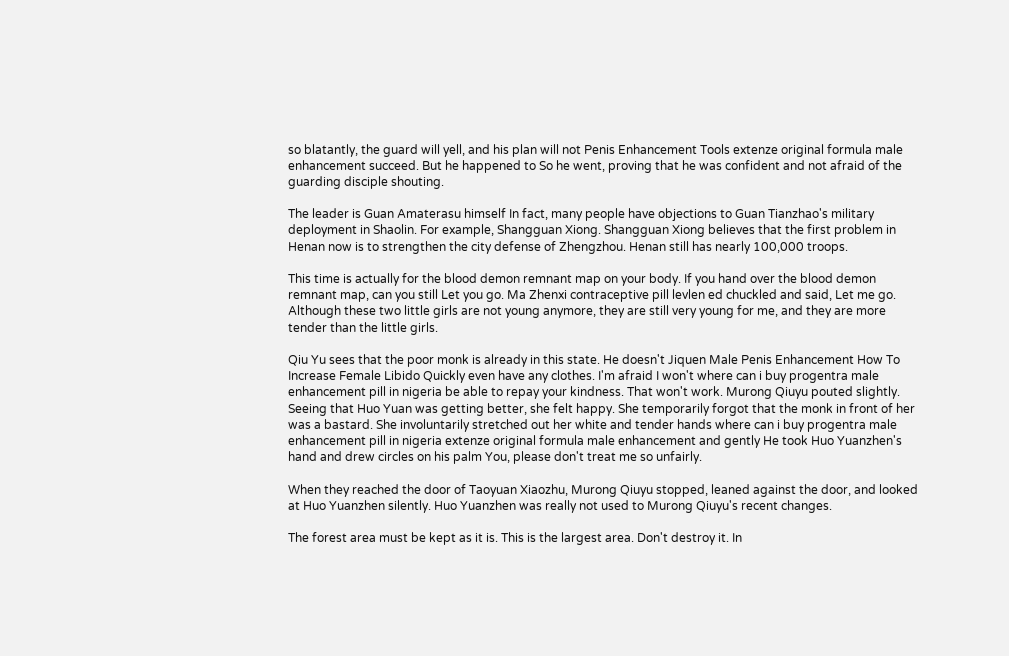so blatantly, the guard will yell, and his plan will not Penis Enhancement Tools extenze original formula male enhancement succeed. But he happened to So he went, proving that he was confident and not afraid of the guarding disciple shouting.

The leader is Guan Amaterasu himself In fact, many people have objections to Guan Tianzhao's military deployment in Shaolin. For example, Shangguan Xiong. Shangguan Xiong believes that the first problem in Henan now is to strengthen the city defense of Zhengzhou. Henan still has nearly 100,000 troops.

This time is actually for the blood demon remnant map on your body. If you hand over the blood demon remnant map, can you still Let you go. Ma Zhenxi contraceptive pill levlen ed chuckled and said, Let me go. Although these two little girls are not young anymore, they are still very young for me, and they are more tender than the little girls.

Qiu Yu sees that the poor monk is already in this state. He doesn't Jiquen Male Penis Enhancement How To Increase Female Libido Quickly even have any clothes. I'm afraid I won't where can i buy progentra male enhancement pill in nigeria be able to repay your kindness. That won't work. Murong Qiuyu pouted slightly. Seeing that Huo Yuan was getting better, she felt happy. She temporarily forgot that the monk in front of her was a bastard. She involuntarily stretched out her white and tender hands where can i buy progentra male enhancement pill in nigeria extenze original formula male enhancement and gently He took Huo Yuanzhen's hand and drew circles on his palm You, please don't treat me so unfairly.

When they reached the door of Taoyuan Xiaozhu, Murong Qiuyu stopped, leaned against the door, and looked at Huo Yuanzhen silently. Huo Yuanzhen was really not used to Murong Qiuyu's recent changes.

The forest area must be kept as it is. This is the largest area. Don't destroy it. In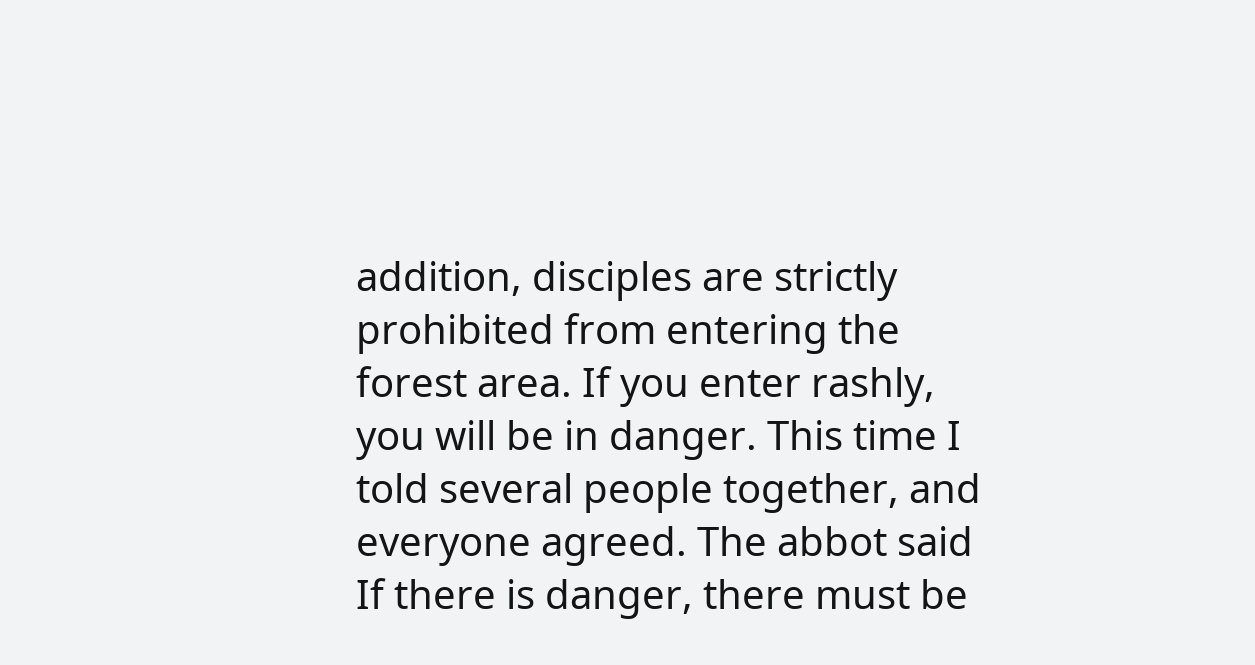addition, disciples are strictly prohibited from entering the forest area. If you enter rashly, you will be in danger. This time I told several people together, and everyone agreed. The abbot said If there is danger, there must be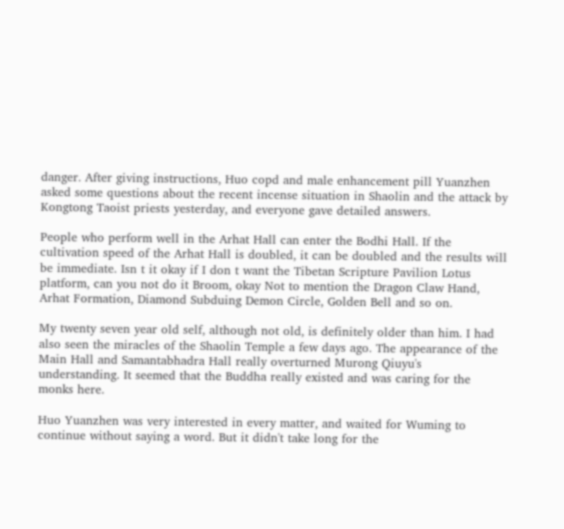danger. After giving instructions, Huo copd and male enhancement pill Yuanzhen asked some questions about the recent incense situation in Shaolin and the attack by Kongtong Taoist priests yesterday, and everyone gave detailed answers.

People who perform well in the Arhat Hall can enter the Bodhi Hall. If the cultivation speed of the Arhat Hall is doubled, it can be doubled and the results will be immediate. Isn t it okay if I don t want the Tibetan Scripture Pavilion Lotus platform, can you not do it Broom, okay Not to mention the Dragon Claw Hand, Arhat Formation, Diamond Subduing Demon Circle, Golden Bell and so on.

My twenty seven year old self, although not old, is definitely older than him. I had also seen the miracles of the Shaolin Temple a few days ago. The appearance of the Main Hall and Samantabhadra Hall really overturned Murong Qiuyu's understanding. It seemed that the Buddha really existed and was caring for the monks here.

Huo Yuanzhen was very interested in every matter, and waited for Wuming to continue without saying a word. But it didn't take long for the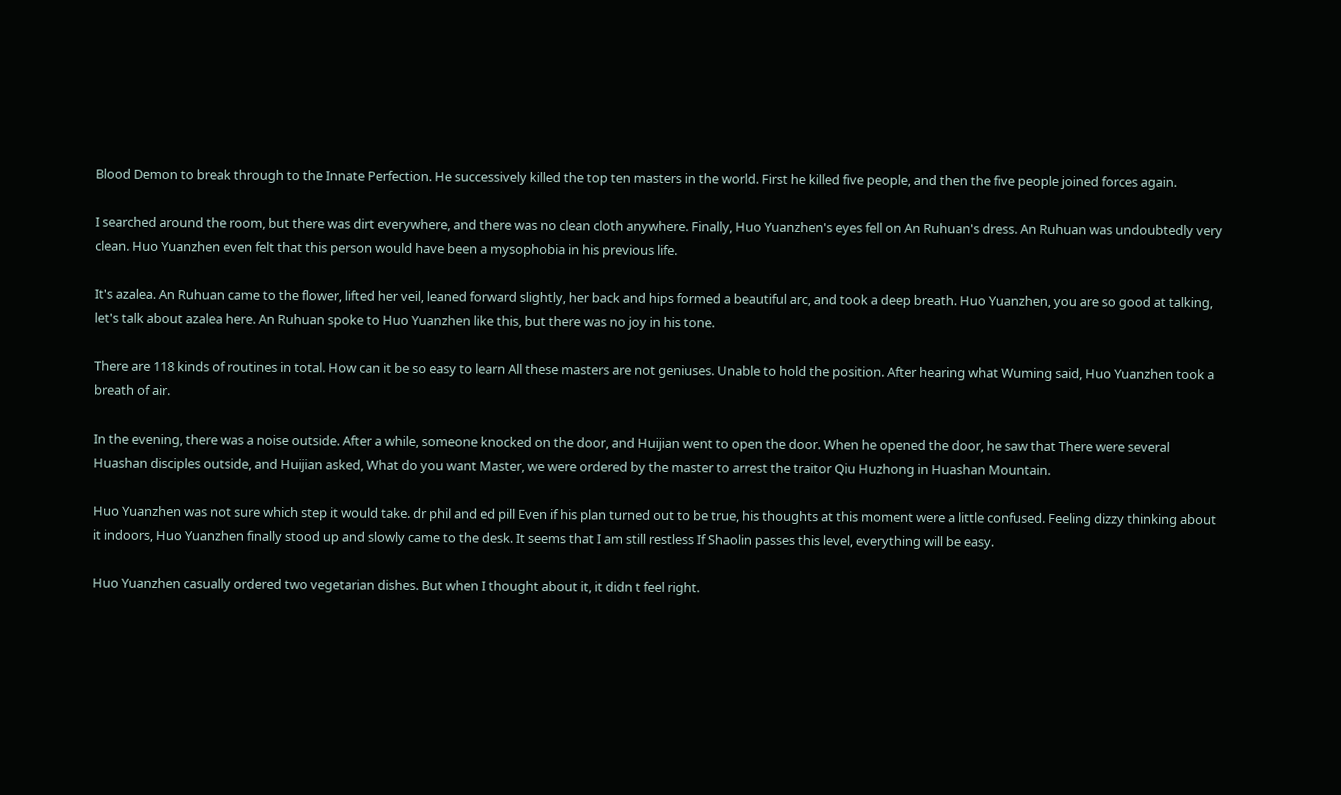Blood Demon to break through to the Innate Perfection. He successively killed the top ten masters in the world. First he killed five people, and then the five people joined forces again.

I searched around the room, but there was dirt everywhere, and there was no clean cloth anywhere. Finally, Huo Yuanzhen's eyes fell on An Ruhuan's dress. An Ruhuan was undoubtedly very clean. Huo Yuanzhen even felt that this person would have been a mysophobia in his previous life.

It's azalea. An Ruhuan came to the flower, lifted her veil, leaned forward slightly, her back and hips formed a beautiful arc, and took a deep breath. Huo Yuanzhen, you are so good at talking, let's talk about azalea here. An Ruhuan spoke to Huo Yuanzhen like this, but there was no joy in his tone.

There are 118 kinds of routines in total. How can it be so easy to learn All these masters are not geniuses. Unable to hold the position. After hearing what Wuming said, Huo Yuanzhen took a breath of air.

In the evening, there was a noise outside. After a while, someone knocked on the door, and Huijian went to open the door. When he opened the door, he saw that There were several Huashan disciples outside, and Huijian asked, What do you want Master, we were ordered by the master to arrest the traitor Qiu Huzhong in Huashan Mountain.

Huo Yuanzhen was not sure which step it would take. dr phil and ed pill Even if his plan turned out to be true, his thoughts at this moment were a little confused. Feeling dizzy thinking about it indoors, Huo Yuanzhen finally stood up and slowly came to the desk. It seems that I am still restless If Shaolin passes this level, everything will be easy.

Huo Yuanzhen casually ordered two vegetarian dishes. But when I thought about it, it didn t feel right.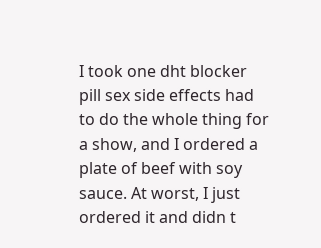I took one dht blocker pill sex side effects had to do the whole thing for a show, and I ordered a plate of beef with soy sauce. At worst, I just ordered it and didn t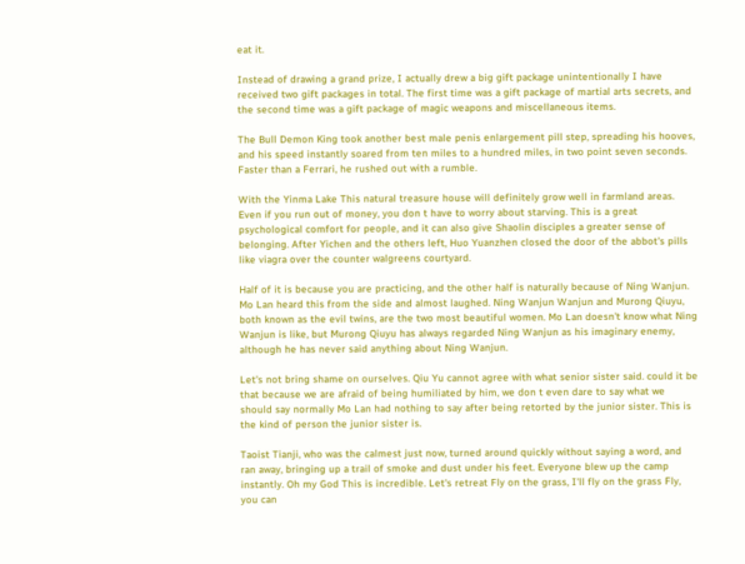eat it.

Instead of drawing a grand prize, I actually drew a big gift package unintentionally I have received two gift packages in total. The first time was a gift package of martial arts secrets, and the second time was a gift package of magic weapons and miscellaneous items.

The Bull Demon King took another best male penis enlargement pill step, spreading his hooves, and his speed instantly soared from ten miles to a hundred miles, in two point seven seconds. Faster than a Ferrari, he rushed out with a rumble.

With the Yinma Lake This natural treasure house will definitely grow well in farmland areas. Even if you run out of money, you don t have to worry about starving. This is a great psychological comfort for people, and it can also give Shaolin disciples a greater sense of belonging. After Yichen and the others left, Huo Yuanzhen closed the door of the abbot's pills like viagra over the counter walgreens courtyard.

Half of it is because you are practicing, and the other half is naturally because of Ning Wanjun. Mo Lan heard this from the side and almost laughed. Ning Wanjun Wanjun and Murong Qiuyu, both known as the evil twins, are the two most beautiful women. Mo Lan doesn't know what Ning Wanjun is like, but Murong Qiuyu has always regarded Ning Wanjun as his imaginary enemy, although he has never said anything about Ning Wanjun.

Let's not bring shame on ourselves. Qiu Yu cannot agree with what senior sister said. could it be that because we are afraid of being humiliated by him, we don t even dare to say what we should say normally Mo Lan had nothing to say after being retorted by the junior sister. This is the kind of person the junior sister is.

Taoist Tianji, who was the calmest just now, turned around quickly without saying a word, and ran away, bringing up a trail of smoke and dust under his feet. Everyone blew up the camp instantly. Oh my God This is incredible. Let's retreat Fly on the grass, I'll fly on the grass Fly, you can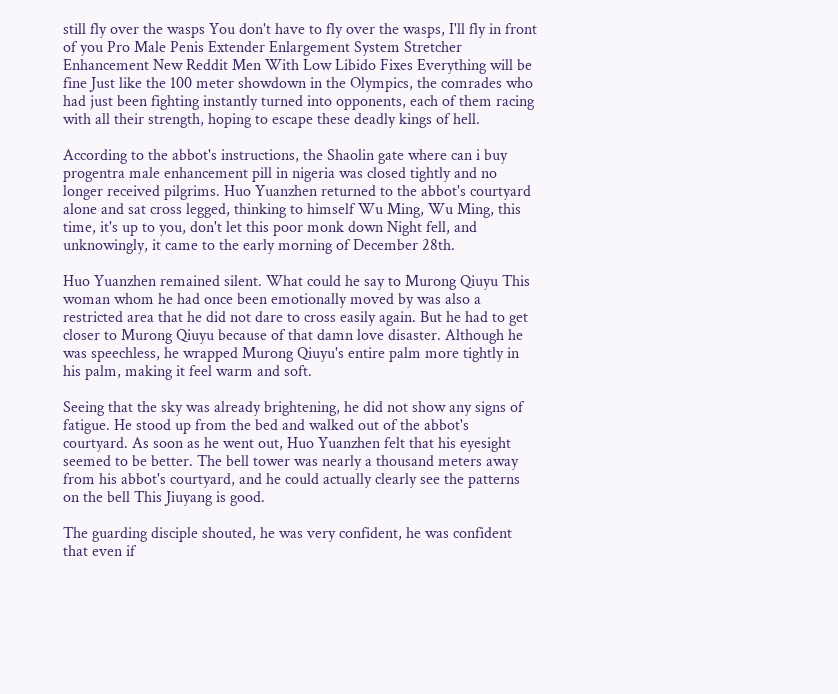still fly over the wasps You don't have to fly over the wasps, I'll fly in front of you Pro Male Penis Extender Enlargement System Stretcher Enhancement New Reddit Men With Low Libido Fixes Everything will be fine Just like the 100 meter showdown in the Olympics, the comrades who had just been fighting instantly turned into opponents, each of them racing with all their strength, hoping to escape these deadly kings of hell.

According to the abbot's instructions, the Shaolin gate where can i buy progentra male enhancement pill in nigeria was closed tightly and no longer received pilgrims. Huo Yuanzhen returned to the abbot's courtyard alone and sat cross legged, thinking to himself Wu Ming, Wu Ming, this time, it's up to you, don't let this poor monk down Night fell, and unknowingly, it came to the early morning of December 28th.

Huo Yuanzhen remained silent. What could he say to Murong Qiuyu This woman whom he had once been emotionally moved by was also a restricted area that he did not dare to cross easily again. But he had to get closer to Murong Qiuyu because of that damn love disaster. Although he was speechless, he wrapped Murong Qiuyu's entire palm more tightly in his palm, making it feel warm and soft.

Seeing that the sky was already brightening, he did not show any signs of fatigue. He stood up from the bed and walked out of the abbot's courtyard. As soon as he went out, Huo Yuanzhen felt that his eyesight seemed to be better. The bell tower was nearly a thousand meters away from his abbot's courtyard, and he could actually clearly see the patterns on the bell This Jiuyang is good.

The guarding disciple shouted, he was very confident, he was confident that even if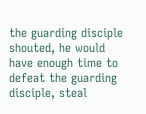the guarding disciple shouted, he would have enough time to defeat the guarding disciple, steal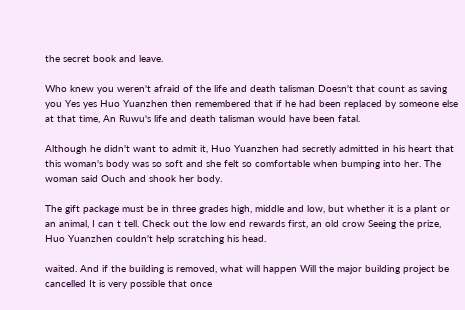the secret book and leave.

Who knew you weren't afraid of the life and death talisman Doesn't that count as saving you Yes yes Huo Yuanzhen then remembered that if he had been replaced by someone else at that time, An Ruwu's life and death talisman would have been fatal.

Although he didn't want to admit it, Huo Yuanzhen had secretly admitted in his heart that this woman's body was so soft and she felt so comfortable when bumping into her. The woman said Ouch and shook her body.

The gift package must be in three grades high, middle and low, but whether it is a plant or an animal, I can t tell. Check out the low end rewards first, an old crow Seeing the prize, Huo Yuanzhen couldn't help scratching his head.

waited. And if the building is removed, what will happen Will the major building project be cancelled It is very possible that once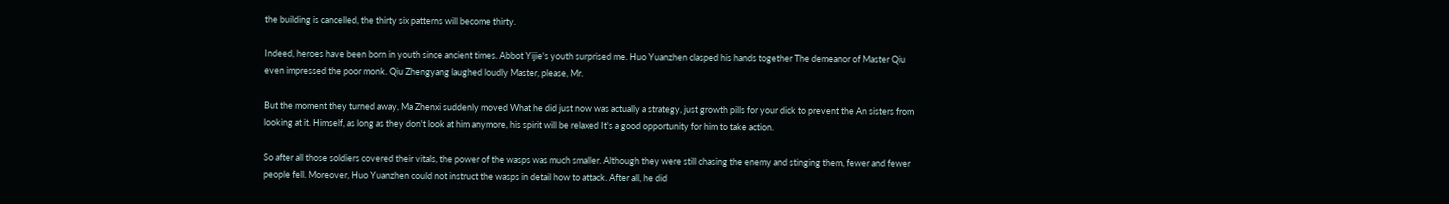the building is cancelled, the thirty six patterns will become thirty.

Indeed, heroes have been born in youth since ancient times. Abbot Yijie's youth surprised me. Huo Yuanzhen clasped his hands together The demeanor of Master Qiu even impressed the poor monk. Qiu Zhengyang laughed loudly Master, please, Mr.

But the moment they turned away, Ma Zhenxi suddenly moved What he did just now was actually a strategy, just growth pills for your dick to prevent the An sisters from looking at it. Himself, as long as they don't look at him anymore, his spirit will be relaxed It's a good opportunity for him to take action.

So after all those soldiers covered their vitals, the power of the wasps was much smaller. Although they were still chasing the enemy and stinging them, fewer and fewer people fell. Moreover, Huo Yuanzhen could not instruct the wasps in detail how to attack. After all, he did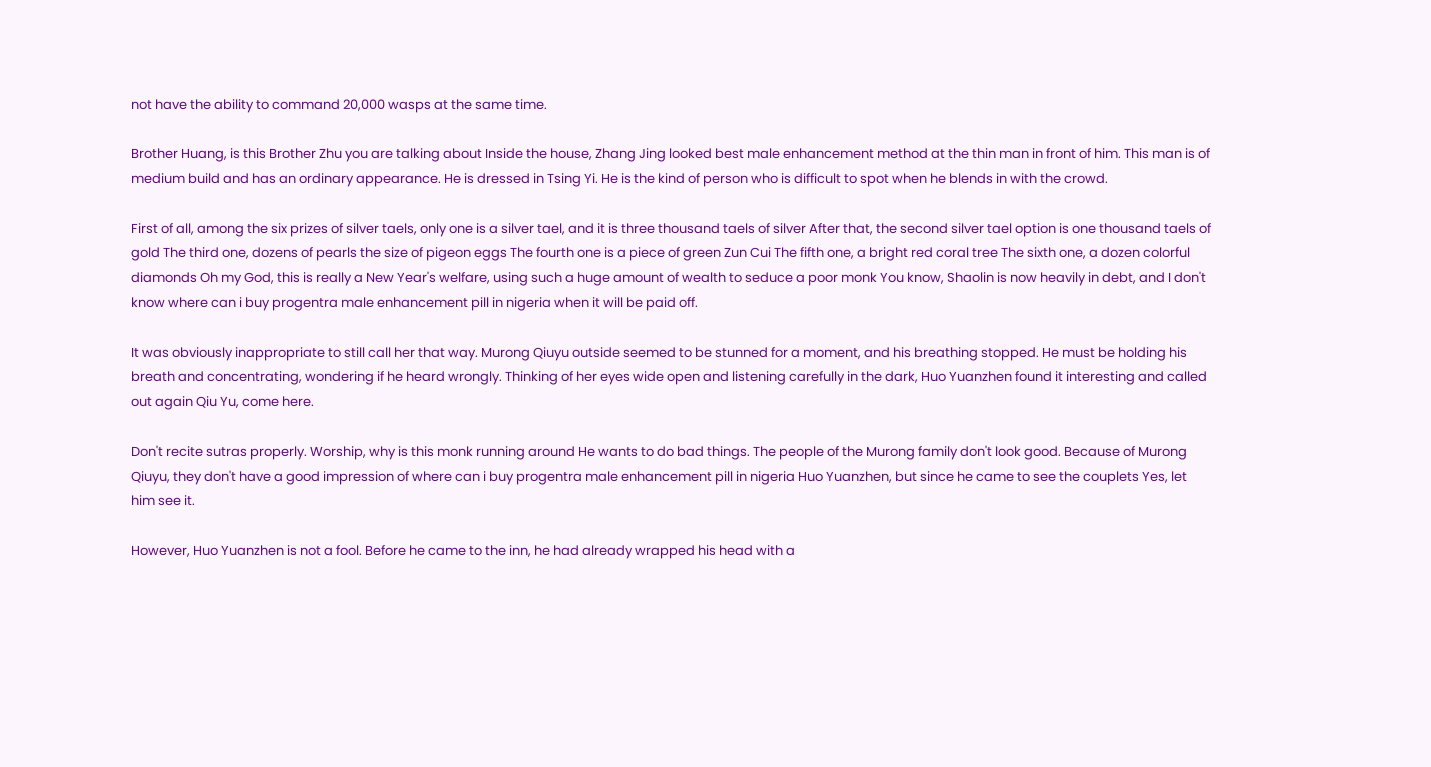not have the ability to command 20,000 wasps at the same time.

Brother Huang, is this Brother Zhu you are talking about Inside the house, Zhang Jing looked best male enhancement method at the thin man in front of him. This man is of medium build and has an ordinary appearance. He is dressed in Tsing Yi. He is the kind of person who is difficult to spot when he blends in with the crowd.

First of all, among the six prizes of silver taels, only one is a silver tael, and it is three thousand taels of silver After that, the second silver tael option is one thousand taels of gold The third one, dozens of pearls the size of pigeon eggs The fourth one is a piece of green Zun Cui The fifth one, a bright red coral tree The sixth one, a dozen colorful diamonds Oh my God, this is really a New Year's welfare, using such a huge amount of wealth to seduce a poor monk You know, Shaolin is now heavily in debt, and I don't know where can i buy progentra male enhancement pill in nigeria when it will be paid off.

It was obviously inappropriate to still call her that way. Murong Qiuyu outside seemed to be stunned for a moment, and his breathing stopped. He must be holding his breath and concentrating, wondering if he heard wrongly. Thinking of her eyes wide open and listening carefully in the dark, Huo Yuanzhen found it interesting and called out again Qiu Yu, come here.

Don't recite sutras properly. Worship, why is this monk running around He wants to do bad things. The people of the Murong family don't look good. Because of Murong Qiuyu, they don't have a good impression of where can i buy progentra male enhancement pill in nigeria Huo Yuanzhen, but since he came to see the couplets Yes, let him see it.

However, Huo Yuanzhen is not a fool. Before he came to the inn, he had already wrapped his head with a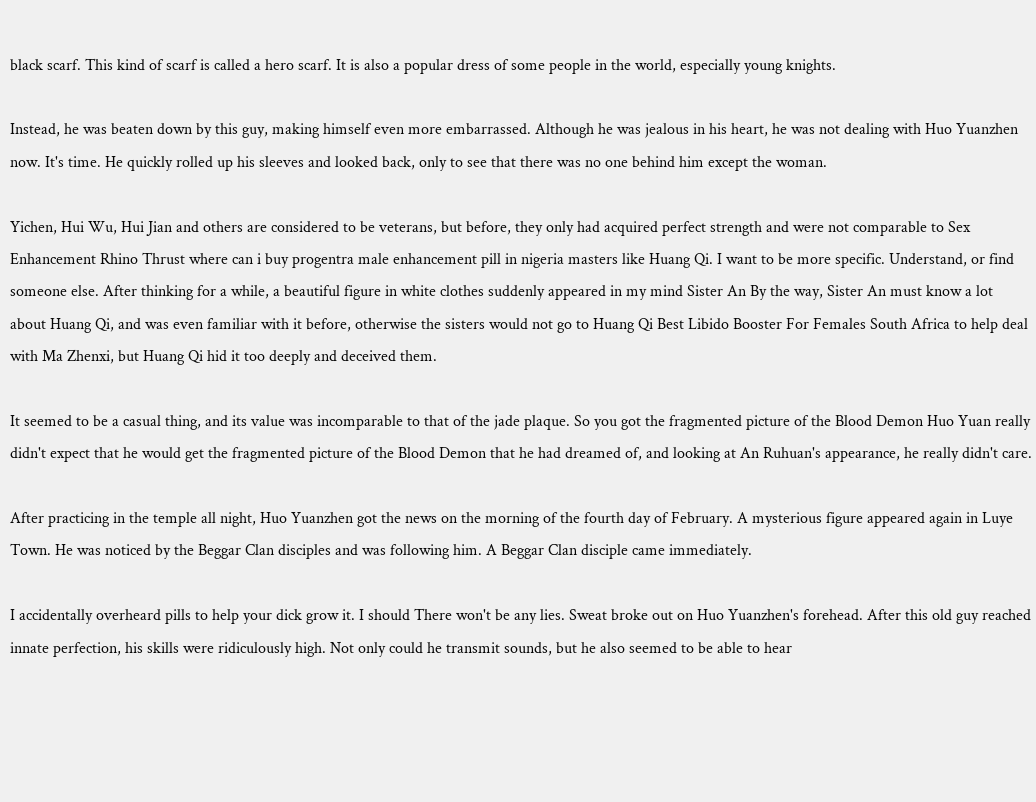black scarf. This kind of scarf is called a hero scarf. It is also a popular dress of some people in the world, especially young knights.

Instead, he was beaten down by this guy, making himself even more embarrassed. Although he was jealous in his heart, he was not dealing with Huo Yuanzhen now. It's time. He quickly rolled up his sleeves and looked back, only to see that there was no one behind him except the woman.

Yichen, Hui Wu, Hui Jian and others are considered to be veterans, but before, they only had acquired perfect strength and were not comparable to Sex Enhancement Rhino Thrust where can i buy progentra male enhancement pill in nigeria masters like Huang Qi. I want to be more specific. Understand, or find someone else. After thinking for a while, a beautiful figure in white clothes suddenly appeared in my mind Sister An By the way, Sister An must know a lot about Huang Qi, and was even familiar with it before, otherwise the sisters would not go to Huang Qi Best Libido Booster For Females South Africa to help deal with Ma Zhenxi, but Huang Qi hid it too deeply and deceived them.

It seemed to be a casual thing, and its value was incomparable to that of the jade plaque. So you got the fragmented picture of the Blood Demon Huo Yuan really didn't expect that he would get the fragmented picture of the Blood Demon that he had dreamed of, and looking at An Ruhuan's appearance, he really didn't care.

After practicing in the temple all night, Huo Yuanzhen got the news on the morning of the fourth day of February. A mysterious figure appeared again in Luye Town. He was noticed by the Beggar Clan disciples and was following him. A Beggar Clan disciple came immediately.

I accidentally overheard pills to help your dick grow it. I should There won't be any lies. Sweat broke out on Huo Yuanzhen's forehead. After this old guy reached innate perfection, his skills were ridiculously high. Not only could he transmit sounds, but he also seemed to be able to hear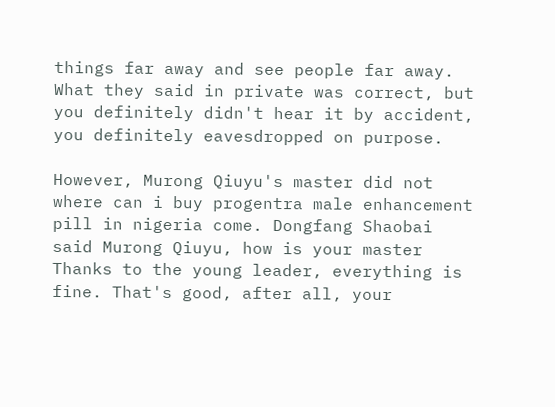things far away and see people far away. What they said in private was correct, but you definitely didn't hear it by accident, you definitely eavesdropped on purpose.

However, Murong Qiuyu's master did not where can i buy progentra male enhancement pill in nigeria come. Dongfang Shaobai said Murong Qiuyu, how is your master Thanks to the young leader, everything is fine. That's good, after all, your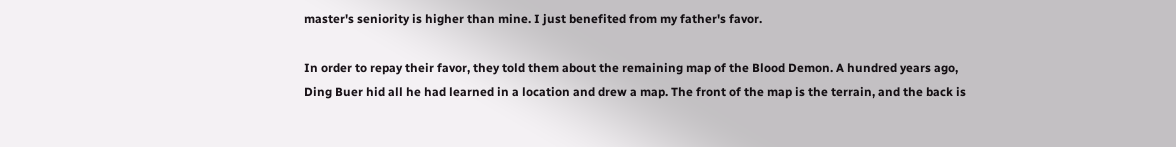master's seniority is higher than mine. I just benefited from my father's favor.

In order to repay their favor, they told them about the remaining map of the Blood Demon. A hundred years ago, Ding Buer hid all he had learned in a location and drew a map. The front of the map is the terrain, and the back is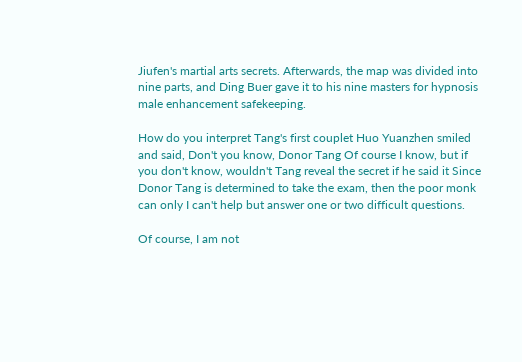Jiufen's martial arts secrets. Afterwards, the map was divided into nine parts, and Ding Buer gave it to his nine masters for hypnosis male enhancement safekeeping.

How do you interpret Tang's first couplet Huo Yuanzhen smiled and said, Don't you know, Donor Tang Of course I know, but if you don't know, wouldn't Tang reveal the secret if he said it Since Donor Tang is determined to take the exam, then the poor monk can only I can't help but answer one or two difficult questions.

Of course, I am not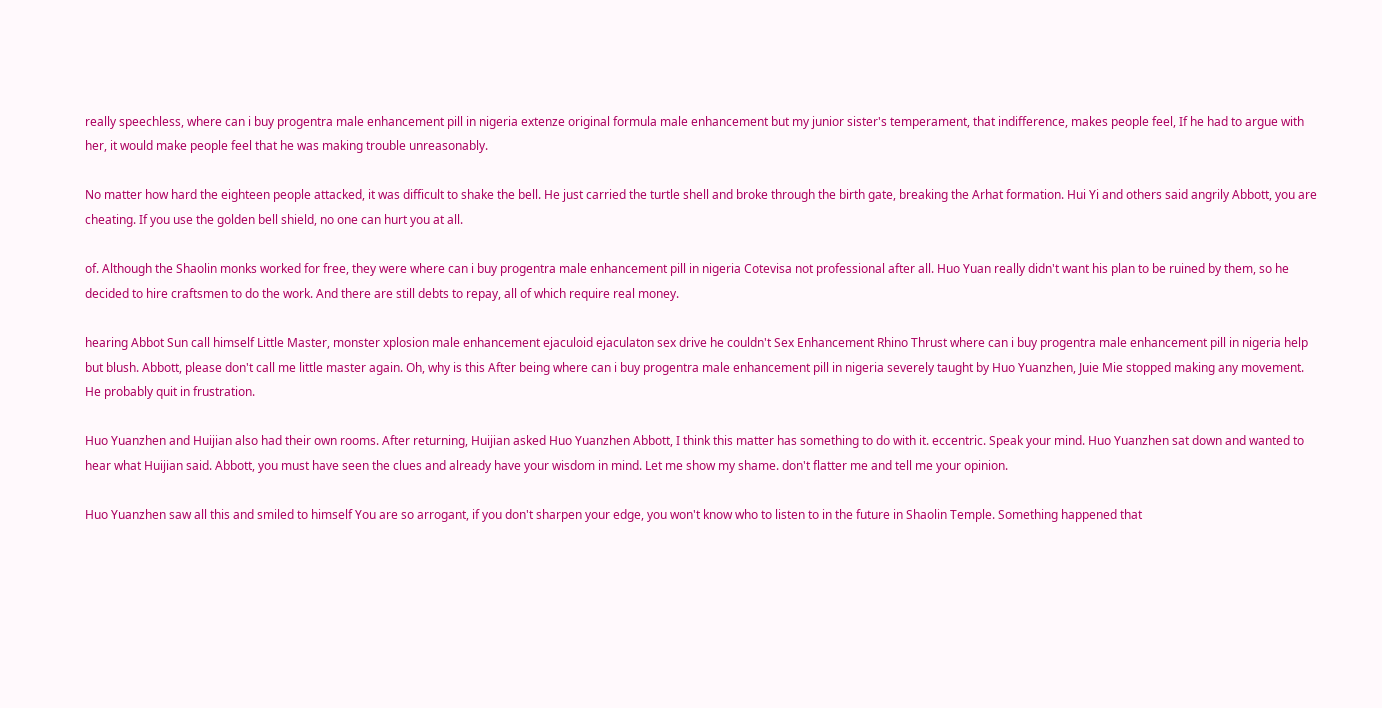really speechless, where can i buy progentra male enhancement pill in nigeria extenze original formula male enhancement but my junior sister's temperament, that indifference, makes people feel, If he had to argue with her, it would make people feel that he was making trouble unreasonably.

No matter how hard the eighteen people attacked, it was difficult to shake the bell. He just carried the turtle shell and broke through the birth gate, breaking the Arhat formation. Hui Yi and others said angrily Abbott, you are cheating. If you use the golden bell shield, no one can hurt you at all.

of. Although the Shaolin monks worked for free, they were where can i buy progentra male enhancement pill in nigeria Cotevisa not professional after all. Huo Yuan really didn't want his plan to be ruined by them, so he decided to hire craftsmen to do the work. And there are still debts to repay, all of which require real money.

hearing Abbot Sun call himself Little Master, monster xplosion male enhancement ejaculoid ejaculaton sex drive he couldn't Sex Enhancement Rhino Thrust where can i buy progentra male enhancement pill in nigeria help but blush. Abbott, please don't call me little master again. Oh, why is this After being where can i buy progentra male enhancement pill in nigeria severely taught by Huo Yuanzhen, Juie Mie stopped making any movement. He probably quit in frustration.

Huo Yuanzhen and Huijian also had their own rooms. After returning, Huijian asked Huo Yuanzhen Abbott, I think this matter has something to do with it. eccentric. Speak your mind. Huo Yuanzhen sat down and wanted to hear what Huijian said. Abbott, you must have seen the clues and already have your wisdom in mind. Let me show my shame. don't flatter me and tell me your opinion.

Huo Yuanzhen saw all this and smiled to himself You are so arrogant, if you don't sharpen your edge, you won't know who to listen to in the future in Shaolin Temple. Something happened that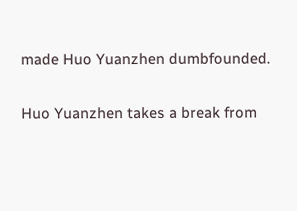made Huo Yuanzhen dumbfounded.

Huo Yuanzhen takes a break from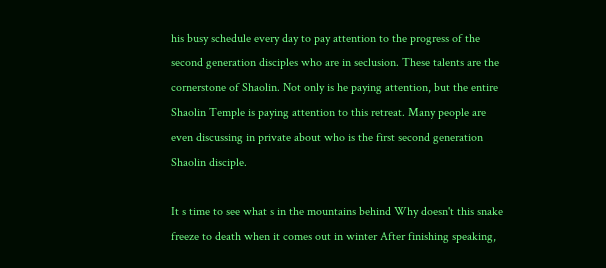his busy schedule every day to pay attention to the progress of the second generation disciples who are in seclusion. These talents are the cornerstone of Shaolin. Not only is he paying attention, but the entire Shaolin Temple is paying attention to this retreat. Many people are even discussing in private about who is the first second generation Shaolin disciple.

It s time to see what s in the mountains behind Why doesn't this snake freeze to death when it comes out in winter After finishing speaking,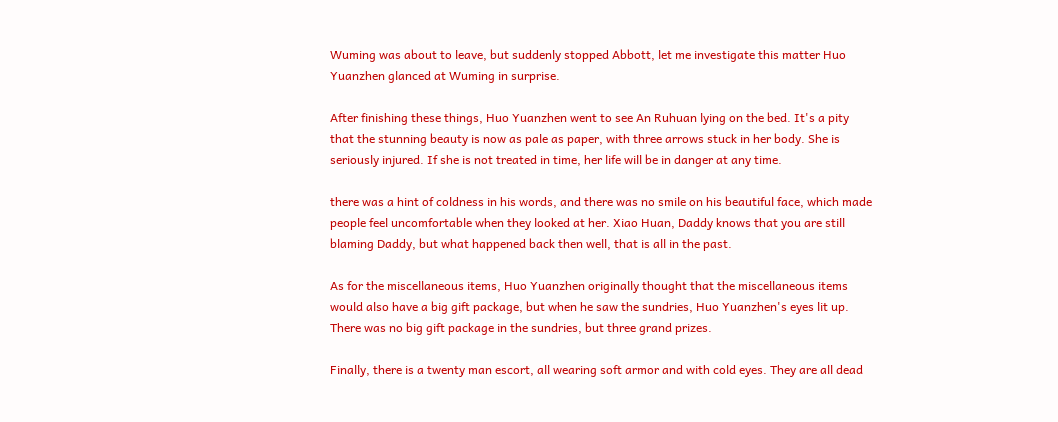Wuming was about to leave, but suddenly stopped Abbott, let me investigate this matter Huo Yuanzhen glanced at Wuming in surprise.

After finishing these things, Huo Yuanzhen went to see An Ruhuan lying on the bed. It's a pity that the stunning beauty is now as pale as paper, with three arrows stuck in her body. She is seriously injured. If she is not treated in time, her life will be in danger at any time.

there was a hint of coldness in his words, and there was no smile on his beautiful face, which made people feel uncomfortable when they looked at her. Xiao Huan, Daddy knows that you are still blaming Daddy, but what happened back then well, that is all in the past.

As for the miscellaneous items, Huo Yuanzhen originally thought that the miscellaneous items would also have a big gift package, but when he saw the sundries, Huo Yuanzhen's eyes lit up. There was no big gift package in the sundries, but three grand prizes.

Finally, there is a twenty man escort, all wearing soft armor and with cold eyes. They are all dead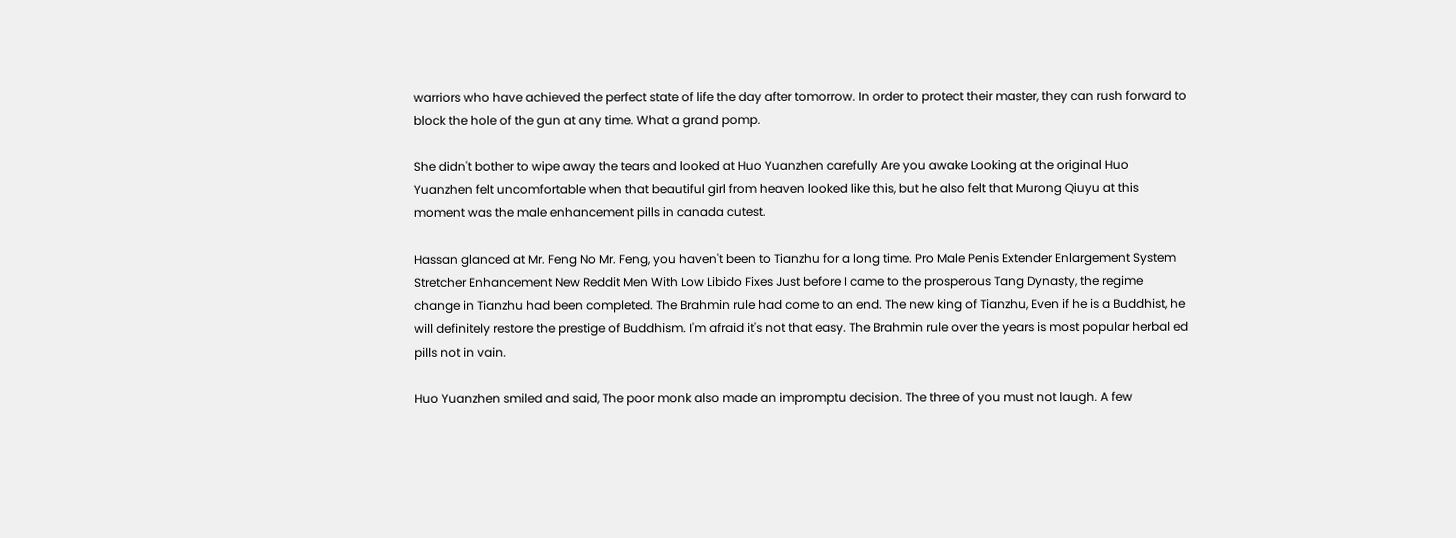warriors who have achieved the perfect state of life the day after tomorrow. In order to protect their master, they can rush forward to block the hole of the gun at any time. What a grand pomp.

She didn't bother to wipe away the tears and looked at Huo Yuanzhen carefully Are you awake Looking at the original Huo Yuanzhen felt uncomfortable when that beautiful girl from heaven looked like this, but he also felt that Murong Qiuyu at this moment was the male enhancement pills in canada cutest.

Hassan glanced at Mr. Feng No Mr. Feng, you haven't been to Tianzhu for a long time. Pro Male Penis Extender Enlargement System Stretcher Enhancement New Reddit Men With Low Libido Fixes Just before I came to the prosperous Tang Dynasty, the regime change in Tianzhu had been completed. The Brahmin rule had come to an end. The new king of Tianzhu, Even if he is a Buddhist, he will definitely restore the prestige of Buddhism. I'm afraid it's not that easy. The Brahmin rule over the years is most popular herbal ed pills not in vain.

Huo Yuanzhen smiled and said, The poor monk also made an impromptu decision. The three of you must not laugh. A few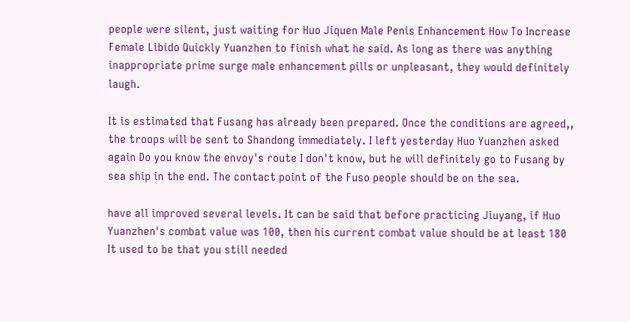people were silent, just waiting for Huo Jiquen Male Penis Enhancement How To Increase Female Libido Quickly Yuanzhen to finish what he said. As long as there was anything inappropriate prime surge male enhancement pills or unpleasant, they would definitely laugh.

It is estimated that Fusang has already been prepared. Once the conditions are agreed,, the troops will be sent to Shandong immediately. I left yesterday Huo Yuanzhen asked again Do you know the envoy's route I don't know, but he will definitely go to Fusang by sea ship in the end. The contact point of the Fuso people should be on the sea.

have all improved several levels. It can be said that before practicing Jiuyang, if Huo Yuanzhen's combat value was 100, then his current combat value should be at least 180 It used to be that you still needed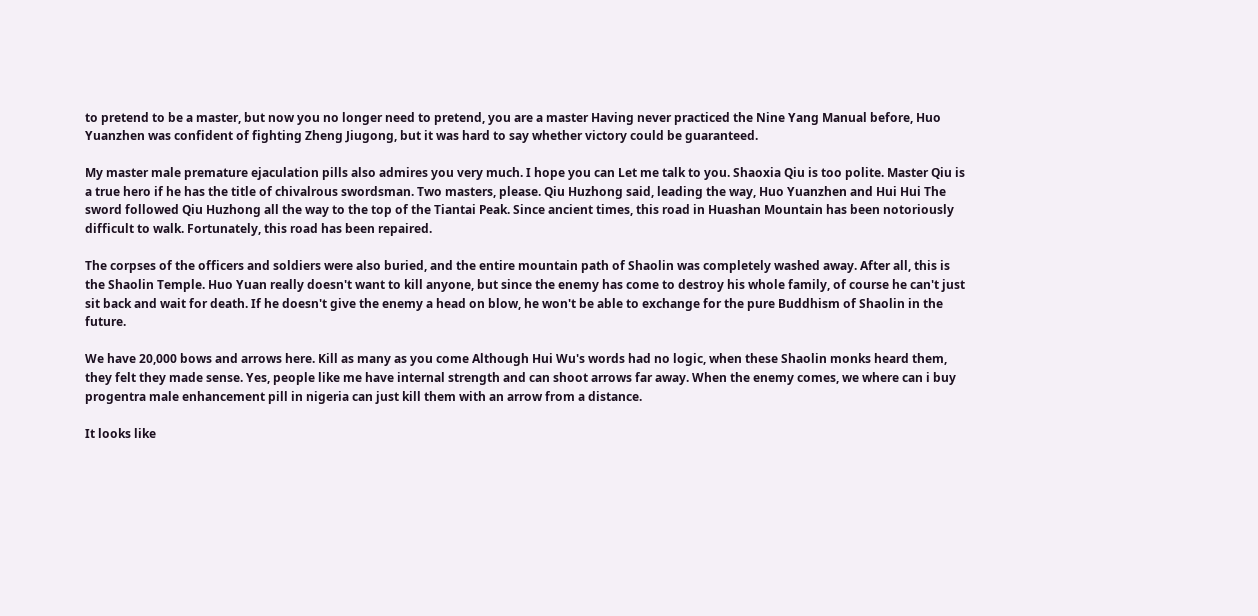to pretend to be a master, but now you no longer need to pretend, you are a master Having never practiced the Nine Yang Manual before, Huo Yuanzhen was confident of fighting Zheng Jiugong, but it was hard to say whether victory could be guaranteed.

My master male premature ejaculation pills also admires you very much. I hope you can Let me talk to you. Shaoxia Qiu is too polite. Master Qiu is a true hero if he has the title of chivalrous swordsman. Two masters, please. Qiu Huzhong said, leading the way, Huo Yuanzhen and Hui Hui The sword followed Qiu Huzhong all the way to the top of the Tiantai Peak. Since ancient times, this road in Huashan Mountain has been notoriously difficult to walk. Fortunately, this road has been repaired.

The corpses of the officers and soldiers were also buried, and the entire mountain path of Shaolin was completely washed away. After all, this is the Shaolin Temple. Huo Yuan really doesn't want to kill anyone, but since the enemy has come to destroy his whole family, of course he can't just sit back and wait for death. If he doesn't give the enemy a head on blow, he won't be able to exchange for the pure Buddhism of Shaolin in the future.

We have 20,000 bows and arrows here. Kill as many as you come Although Hui Wu's words had no logic, when these Shaolin monks heard them, they felt they made sense. Yes, people like me have internal strength and can shoot arrows far away. When the enemy comes, we where can i buy progentra male enhancement pill in nigeria can just kill them with an arrow from a distance.

It looks like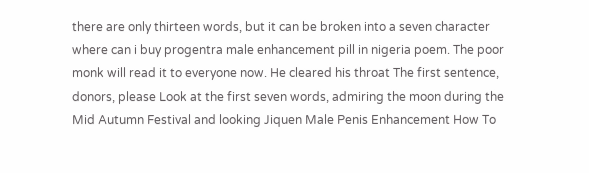there are only thirteen words, but it can be broken into a seven character where can i buy progentra male enhancement pill in nigeria poem. The poor monk will read it to everyone now. He cleared his throat The first sentence, donors, please Look at the first seven words, admiring the moon during the Mid Autumn Festival and looking Jiquen Male Penis Enhancement How To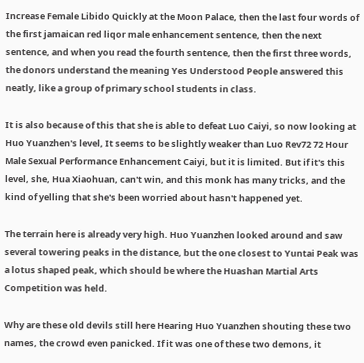Increase Female Libido Quickly at the Moon Palace, then the last four words of the first jamaican red liqor male enhancement sentence, then the next sentence, and when you read the fourth sentence, then the first three words, the donors understand the meaning Yes Understood People answered this neatly, like a group of primary school students in class.

It is also because of this that she is able to defeat Luo Caiyi, so now looking at Huo Yuanzhen's level, It seems to be slightly weaker than Luo Rev72 72 Hour Male Sexual Performance Enhancement Caiyi, but it is limited. But if it's this level, she, Hua Xiaohuan, can't win, and this monk has many tricks, and the kind of yelling that she's been worried about hasn't happened yet.

The terrain here is already very high. Huo Yuanzhen looked around and saw several towering peaks in the distance, but the one closest to Yuntai Peak was a lotus shaped peak, which should be where the Huashan Martial Arts Competition was held.

Why are these old devils still here Hearing Huo Yuanzhen shouting these two names, the crowd even panicked. If it was one of these two demons, it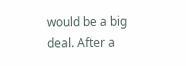would be a big deal. After a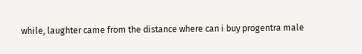while, laughter came from the distance where can i buy progentra male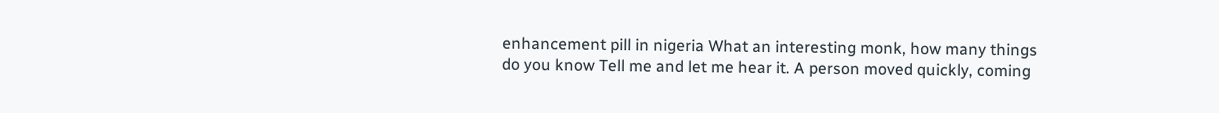enhancement pill in nigeria What an interesting monk, how many things do you know Tell me and let me hear it. A person moved quickly, coming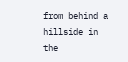from behind a hillside in the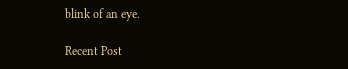blink of an eye.

Recent Post